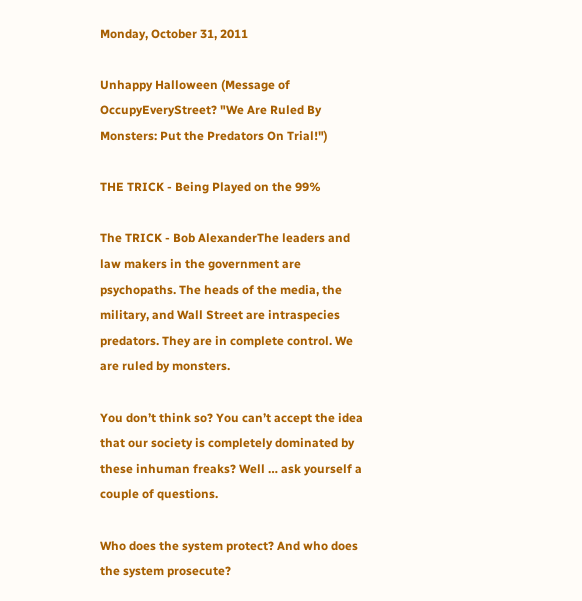Monday, October 31, 2011

Unhappy Halloween (Message of OccupyEveryStreet? "We Are Ruled By Monsters: Put the Predators On Trial!")

THE TRICK - Being Played on the 99%

The TRICK - Bob AlexanderThe leaders and law makers in the government are psychopaths. The heads of the media, the military, and Wall Street are intraspecies predators. They are in complete control. We are ruled by monsters.

You don’t think so? You can’t accept the idea that our society is completely dominated by these inhuman freaks? Well … ask yourself a couple of questions.

Who does the system protect? And who does the system prosecute?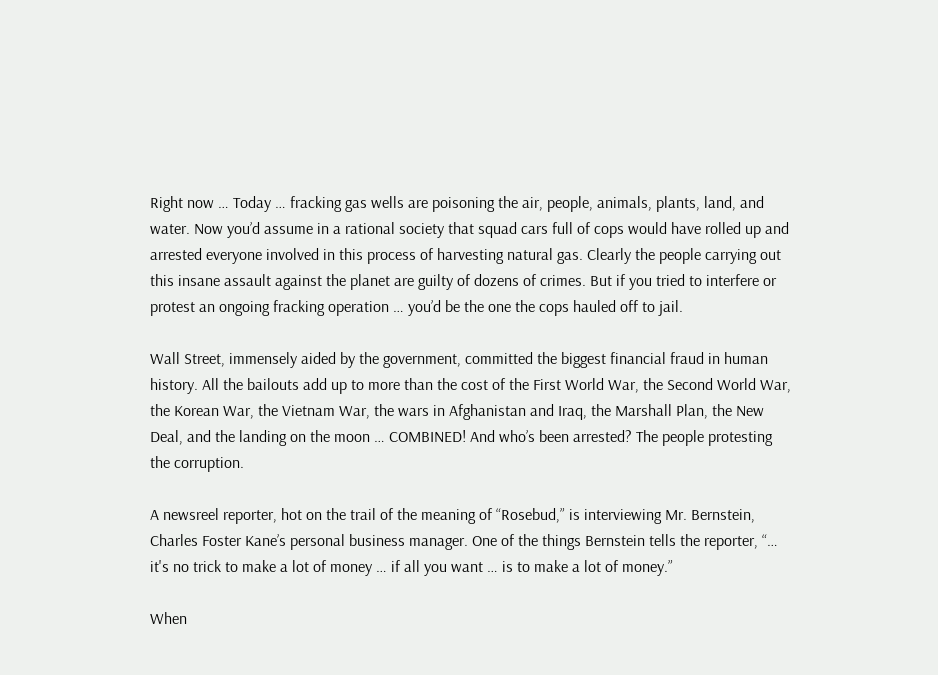Right now … Today … fracking gas wells are poisoning the air, people, animals, plants, land, and water. Now you’d assume in a rational society that squad cars full of cops would have rolled up and arrested everyone involved in this process of harvesting natural gas. Clearly the people carrying out this insane assault against the planet are guilty of dozens of crimes. But if you tried to interfere or protest an ongoing fracking operation … you’d be the one the cops hauled off to jail.

Wall Street, immensely aided by the government, committed the biggest financial fraud in human history. All the bailouts add up to more than the cost of the First World War, the Second World War, the Korean War, the Vietnam War, the wars in Afghanistan and Iraq, the Marshall Plan, the New Deal, and the landing on the moon … COMBINED! And who’s been arrested? The people protesting the corruption.

A newsreel reporter, hot on the trail of the meaning of “Rosebud,” is interviewing Mr. Bernstein, Charles Foster Kane’s personal business manager. One of the things Bernstein tells the reporter, “… it's no trick to make a lot of money … if all you want … is to make a lot of money.”

When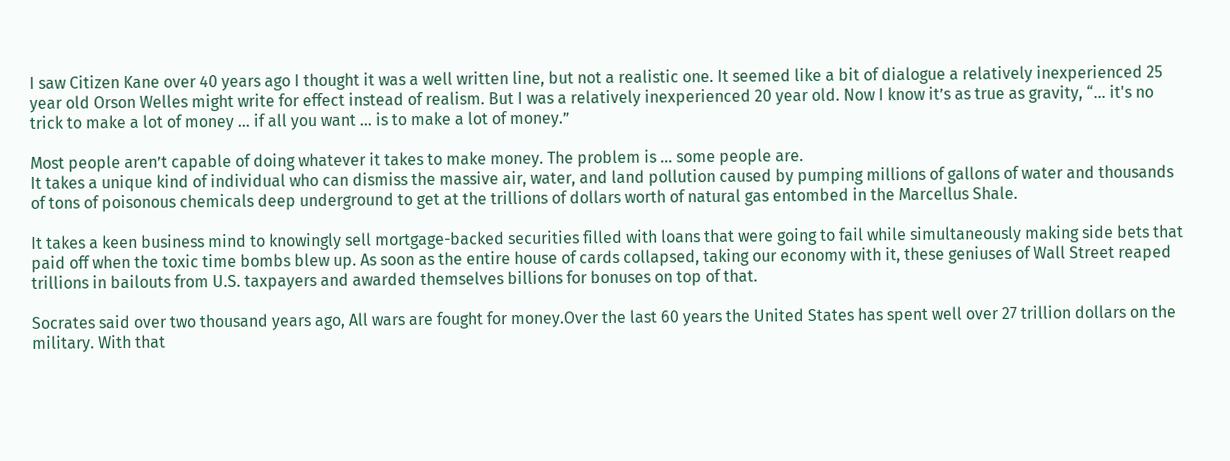I saw Citizen Kane over 40 years ago I thought it was a well written line, but not a realistic one. It seemed like a bit of dialogue a relatively inexperienced 25 year old Orson Welles might write for effect instead of realism. But I was a relatively inexperienced 20 year old. Now I know it’s as true as gravity, “… it's no trick to make a lot of money … if all you want … is to make a lot of money.”

Most people aren’t capable of doing whatever it takes to make money. The problem is … some people are.
It takes a unique kind of individual who can dismiss the massive air, water, and land pollution caused by pumping millions of gallons of water and thousands of tons of poisonous chemicals deep underground to get at the trillions of dollars worth of natural gas entombed in the Marcellus Shale.

It takes a keen business mind to knowingly sell mortgage-backed securities filled with loans that were going to fail while simultaneously making side bets that paid off when the toxic time bombs blew up. As soon as the entire house of cards collapsed, taking our economy with it, these geniuses of Wall Street reaped trillions in bailouts from U.S. taxpayers and awarded themselves billions for bonuses on top of that.

Socrates said over two thousand years ago, All wars are fought for money.Over the last 60 years the United States has spent well over 27 trillion dollars on the military. With that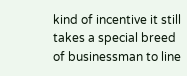kind of incentive it still takes a special breed of businessman to line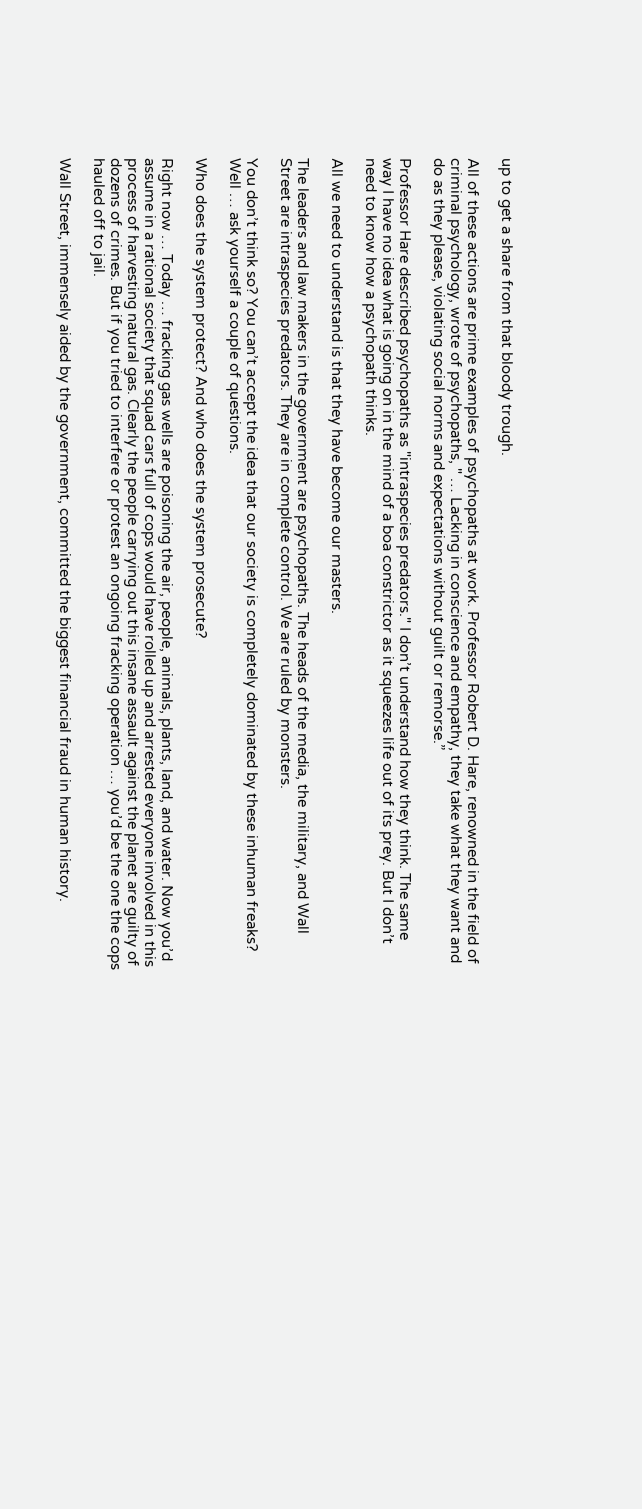up to get a share from that bloody trough.

All of these actions are prime examples of psychopaths at work. Professor Robert D. Hare, renowned in the field of criminal psychology, wrote of psychopaths, " … Lacking in conscience and empathy, they take what they want and do as they please, violating social norms and expectations without guilt or remorse.”

Professor Hare described psychopaths as "intraspecies predators." I don’t understand how they think. The same way I have no idea what is going on in the mind of a boa constrictor as it squeezes life out of its prey. But I don’t need to know how a psychopath thinks.

All we need to understand is that they have become our masters.

The leaders and law makers in the government are psychopaths. The heads of the media, the military, and Wall Street are intraspecies predators. They are in complete control. We are ruled by monsters.

You don’t think so? You can’t accept the idea that our society is completely dominated by these inhuman freaks? Well … ask yourself a couple of questions.

Who does the system protect? And who does the system prosecute?

Right now … Today … fracking gas wells are poisoning the air, people, animals, plants, land, and water. Now you’d assume in a rational society that squad cars full of cops would have rolled up and arrested everyone involved in this process of harvesting natural gas. Clearly the people carrying out this insane assault against the planet are guilty of dozens of crimes. But if you tried to interfere or protest an ongoing fracking operation … you’d be the one the cops hauled off to jail.

Wall Street, immensely aided by the government, committed the biggest financial fraud in human history.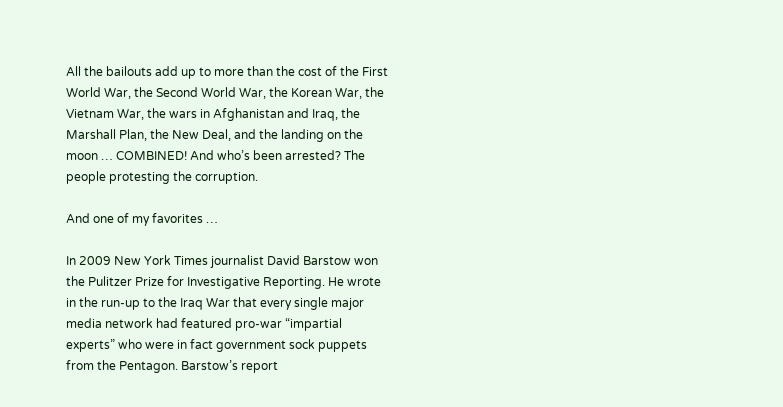All the bailouts add up to more than the cost of the First World War, the Second World War, the Korean War, the Vietnam War, the wars in Afghanistan and Iraq, the Marshall Plan, the New Deal, and the landing on the moon … COMBINED! And who’s been arrested? The people protesting the corruption.

And one of my favorites …

In 2009 New York Times journalist David Barstow won the Pulitzer Prize for Investigative Reporting. He wrote in the run-up to the Iraq War that every single major media network had featured pro-war “impartial experts” who were in fact government sock puppets from the Pentagon. Barstow’s report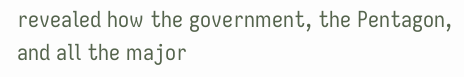revealed how the government, the Pentagon, and all the major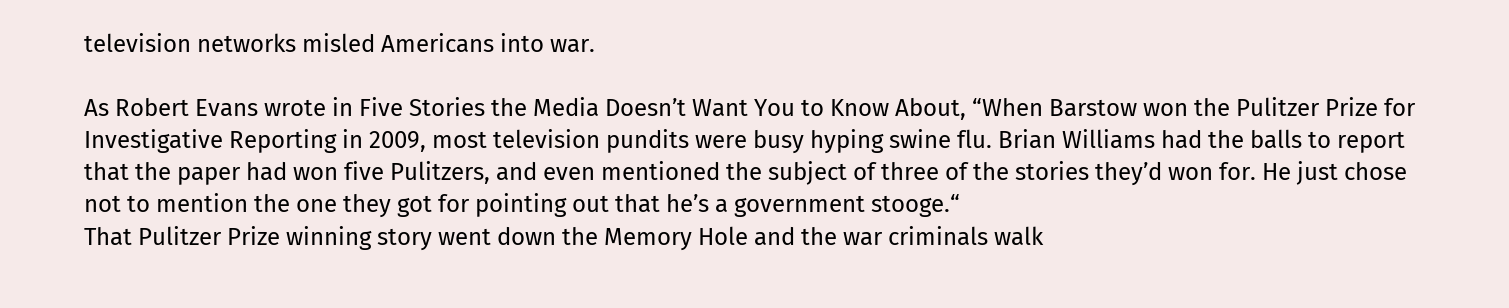television networks misled Americans into war.

As Robert Evans wrote in Five Stories the Media Doesn’t Want You to Know About, “When Barstow won the Pulitzer Prize for Investigative Reporting in 2009, most television pundits were busy hyping swine flu. Brian Williams had the balls to report that the paper had won five Pulitzers, and even mentioned the subject of three of the stories they’d won for. He just chose not to mention the one they got for pointing out that he’s a government stooge.“
That Pulitzer Prize winning story went down the Memory Hole and the war criminals walk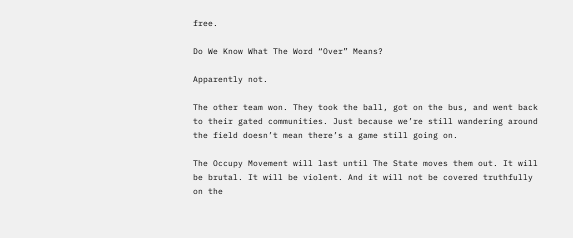free.

Do We Know What The Word “Over” Means?

Apparently not.

The other team won. They took the ball, got on the bus, and went back to their gated communities. Just because we’re still wandering around the field doesn’t mean there’s a game still going on.

The Occupy Movement will last until The State moves them out. It will be brutal. It will be violent. And it will not be covered truthfully on the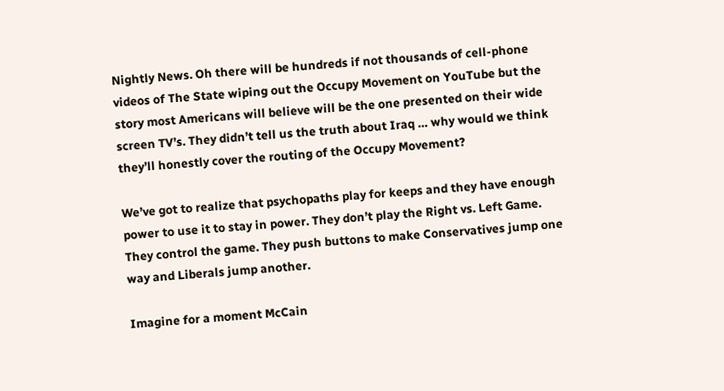Nightly News. Oh there will be hundreds if not thousands of cell-phone videos of The State wiping out the Occupy Movement on YouTube but the story most Americans will believe will be the one presented on their wide screen TV’s. They didn’t tell us the truth about Iraq … why would we think they’ll honestly cover the routing of the Occupy Movement?

We’ve got to realize that psychopaths play for keeps and they have enough power to use it to stay in power. They don’t play the Right vs. Left Game. They control the game. They push buttons to make Conservatives jump one way and Liberals jump another.

Imagine for a moment McCain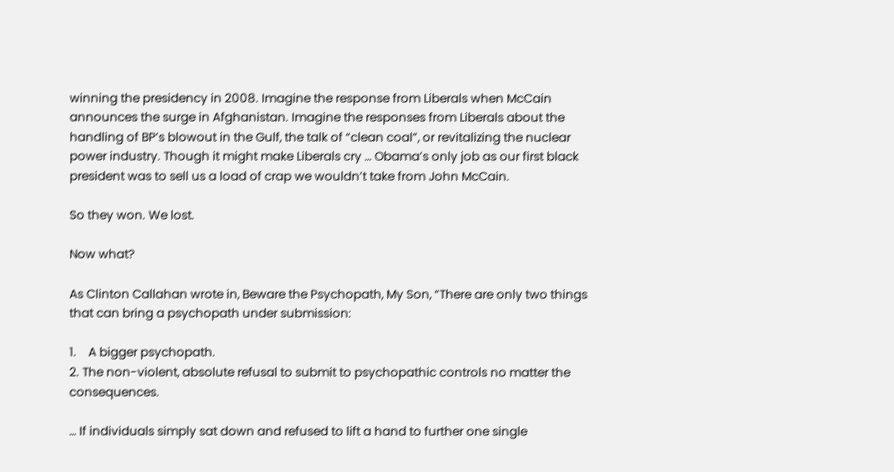winning the presidency in 2008. Imagine the response from Liberals when McCain announces the surge in Afghanistan. Imagine the responses from Liberals about the handling of BP’s blowout in the Gulf, the talk of “clean coal”, or revitalizing the nuclear power industry. Though it might make Liberals cry … Obama’s only job as our first black president was to sell us a load of crap we wouldn’t take from John McCain.

So they won. We lost.

Now what?

As Clinton Callahan wrote in, Beware the Psychopath, My Son, “There are only two things that can bring a psychopath under submission:

1.    A bigger psychopath.
2. The non-violent, absolute refusal to submit to psychopathic controls no matter the consequences.

… If individuals simply sat down and refused to lift a hand to further one single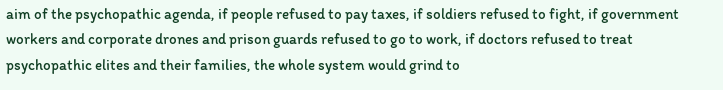aim of the psychopathic agenda, if people refused to pay taxes, if soldiers refused to fight, if government workers and corporate drones and prison guards refused to go to work, if doctors refused to treat psychopathic elites and their families, the whole system would grind to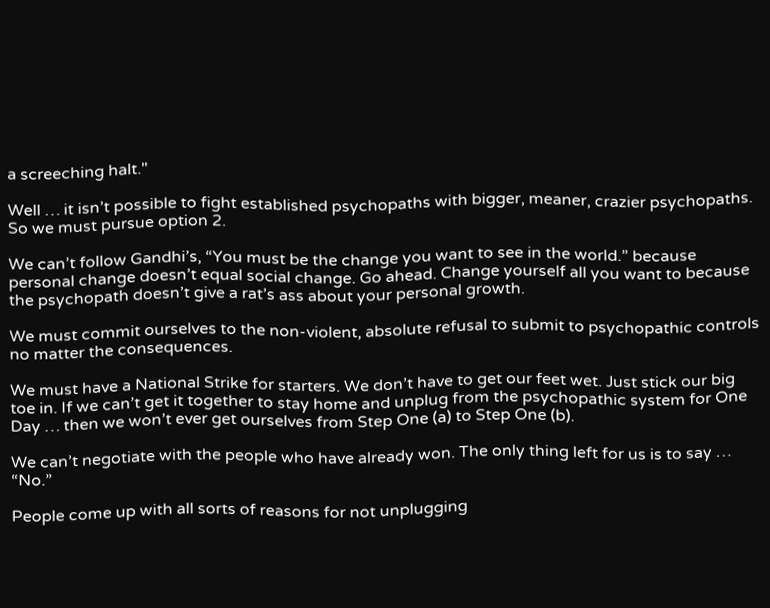a screeching halt."

Well … it isn’t possible to fight established psychopaths with bigger, meaner, crazier psychopaths. So we must pursue option 2.

We can’t follow Gandhi’s, “You must be the change you want to see in the world.” because personal change doesn’t equal social change. Go ahead. Change yourself all you want to because the psychopath doesn’t give a rat’s ass about your personal growth.

We must commit ourselves to the non-violent, absolute refusal to submit to psychopathic controls no matter the consequences.

We must have a National Strike for starters. We don’t have to get our feet wet. Just stick our big toe in. If we can’t get it together to stay home and unplug from the psychopathic system for One Day … then we won’t ever get ourselves from Step One (a) to Step One (b).

We can’t negotiate with the people who have already won. The only thing left for us is to say … “No.”

People come up with all sorts of reasons for not unplugging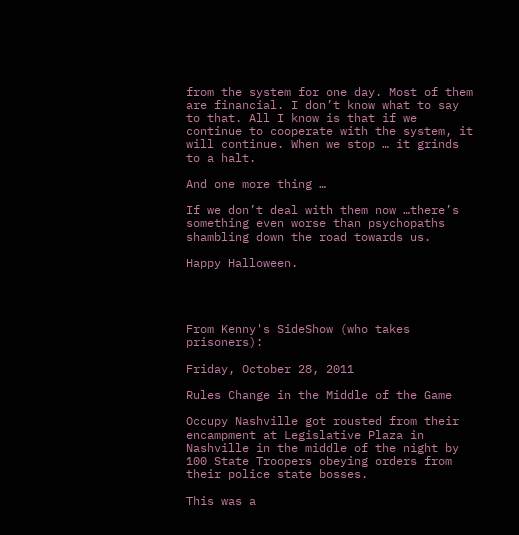from the system for one day. Most of them are financial. I don’t know what to say to that. All I know is that if we continue to cooperate with the system, it will continue. When we stop … it grinds to a halt.

And one more thing …

If we don’t deal with them now …there’s something even worse than psychopaths shambling down the road towards us.

Happy Halloween.




From Kenny's SideShow (who takes prisoners):

Friday, October 28, 2011

Rules Change in the Middle of the Game

Occupy Nashville got rousted from their encampment at Legislative Plaza in Nashville in the middle of the night by 100 State Troopers obeying orders from their police state bosses.

This was a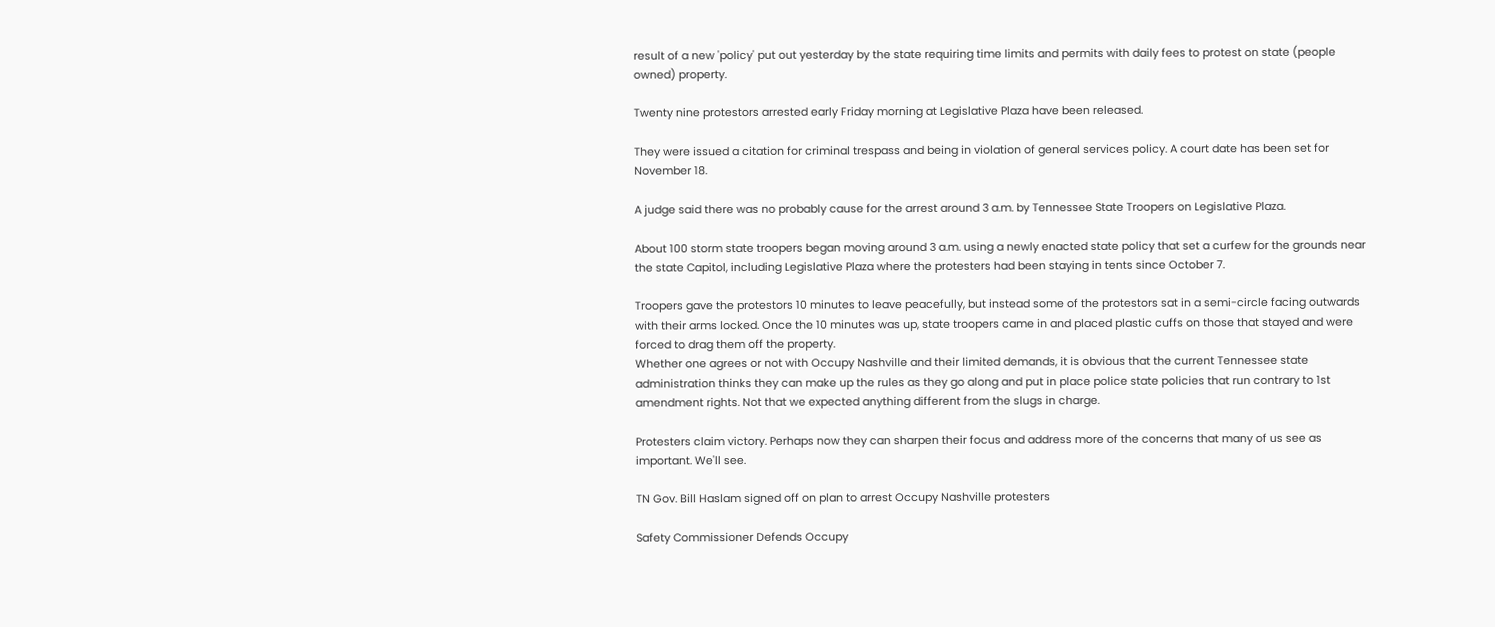result of a new 'policy' put out yesterday by the state requiring time limits and permits with daily fees to protest on state (people owned) property.

Twenty nine protestors arrested early Friday morning at Legislative Plaza have been released.

They were issued a citation for criminal trespass and being in violation of general services policy. A court date has been set for November 18.

A judge said there was no probably cause for the arrest around 3 a.m. by Tennessee State Troopers on Legislative Plaza.

About 100 storm state troopers began moving around 3 a.m. using a newly enacted state policy that set a curfew for the grounds near the state Capitol, including Legislative Plaza where the protesters had been staying in tents since October 7.

Troopers gave the protestors 10 minutes to leave peacefully, but instead some of the protestors sat in a semi-circle facing outwards with their arms locked. Once the 10 minutes was up, state troopers came in and placed plastic cuffs on those that stayed and were forced to drag them off the property.
Whether one agrees or not with Occupy Nashville and their limited demands, it is obvious that the current Tennessee state administration thinks they can make up the rules as they go along and put in place police state policies that run contrary to 1st amendment rights. Not that we expected anything different from the slugs in charge.

Protesters claim victory. Perhaps now they can sharpen their focus and address more of the concerns that many of us see as important. We'll see.

TN Gov. Bill Haslam signed off on plan to arrest Occupy Nashville protesters

Safety Commissioner Defends Occupy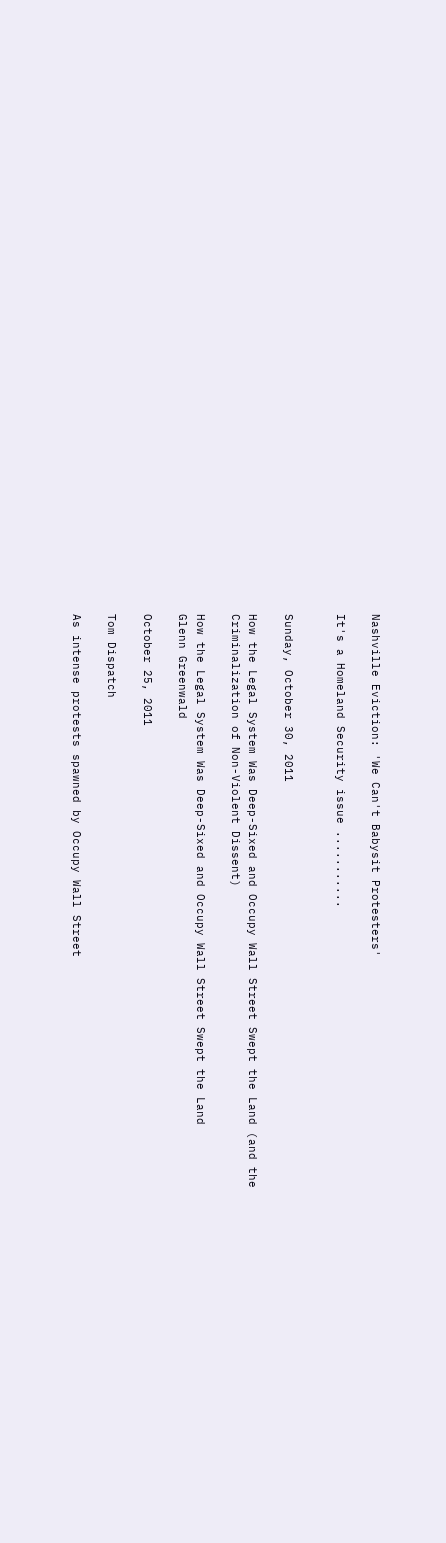Nashville Eviction: 'We Can't Babysit Protesters'

It's a Homeland Security issue ...........


Sunday, October 30, 2011

How the Legal System Was Deep-Sixed and Occupy Wall Street Swept the Land (and the Criminalization of Non-Violent Dissent)

How the Legal System Was Deep-Sixed and Occupy Wall Street Swept the Land
Glenn Greenwald

October 25, 2011

Tom Dispatch

As intense protests spawned by Occupy Wall Street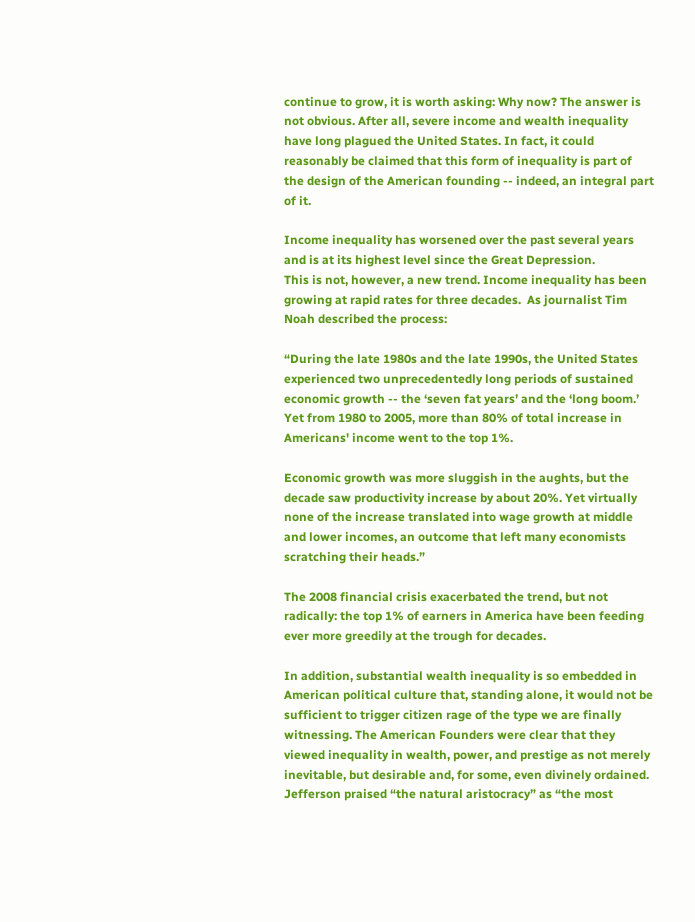continue to grow, it is worth asking: Why now? The answer is not obvious. After all, severe income and wealth inequality have long plagued the United States. In fact, it could reasonably be claimed that this form of inequality is part of the design of the American founding -- indeed, an integral part of it.

Income inequality has worsened over the past several years and is at its highest level since the Great Depression.
This is not, however, a new trend. Income inequality has been growing at rapid rates for three decades.  As journalist Tim Noah described the process:

“During the late 1980s and the late 1990s, the United States experienced two unprecedentedly long periods of sustained economic growth -- the ‘seven fat years’ and the ‘long boom.’ Yet from 1980 to 2005, more than 80% of total increase in Americans' income went to the top 1%.

Economic growth was more sluggish in the aughts, but the decade saw productivity increase by about 20%. Yet virtually none of the increase translated into wage growth at middle and lower incomes, an outcome that left many economists scratching their heads.”

The 2008 financial crisis exacerbated the trend, but not radically: the top 1% of earners in America have been feeding ever more greedily at the trough for decades.

In addition, substantial wealth inequality is so embedded in American political culture that, standing alone, it would not be sufficient to trigger citizen rage of the type we are finally witnessing. The American Founders were clear that they viewed inequality in wealth, power, and prestige as not merely inevitable, but desirable and, for some, even divinely ordained. Jefferson praised “the natural aristocracy” as “the most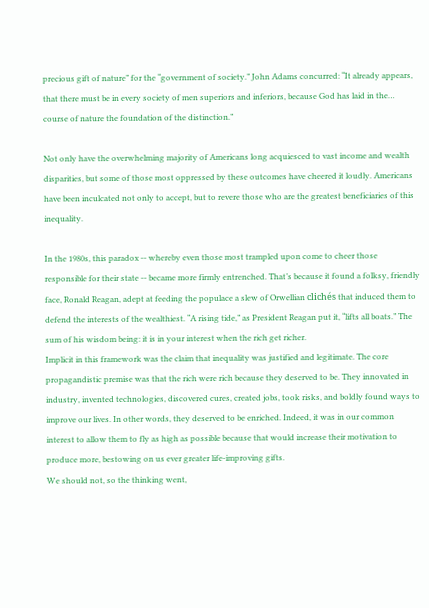precious gift of nature” for the “government of society.” John Adams concurred: “It already appears, that there must be in every society of men superiors and inferiors, because God has laid in the… course of nature the foundation of the distinction.”

Not only have the overwhelming majority of Americans long acquiesced to vast income and wealth disparities, but some of those most oppressed by these outcomes have cheered it loudly. Americans have been inculcated not only to accept, but to revere those who are the greatest beneficiaries of this inequality.

In the 1980s, this paradox -- whereby even those most trampled upon come to cheer those responsible for their state -- became more firmly entrenched. That’s because it found a folksy, friendly face, Ronald Reagan, adept at feeding the populace a slew of Orwellian clichés that induced them to defend the interests of the wealthiest. “A rising tide,” as President Reagan put it, “lifts all boats.” The sum of his wisdom being: it is in your interest when the rich get richer.
Implicit in this framework was the claim that inequality was justified and legitimate. The core propagandistic premise was that the rich were rich because they deserved to be. They innovated in industry, invented technologies, discovered cures, created jobs, took risks, and boldly found ways to improve our lives. In other words, they deserved to be enriched. Indeed, it was in our common interest to allow them to fly as high as possible because that would increase their motivation to produce more, bestowing on us ever greater life-improving gifts.
We should not, so the thinking went,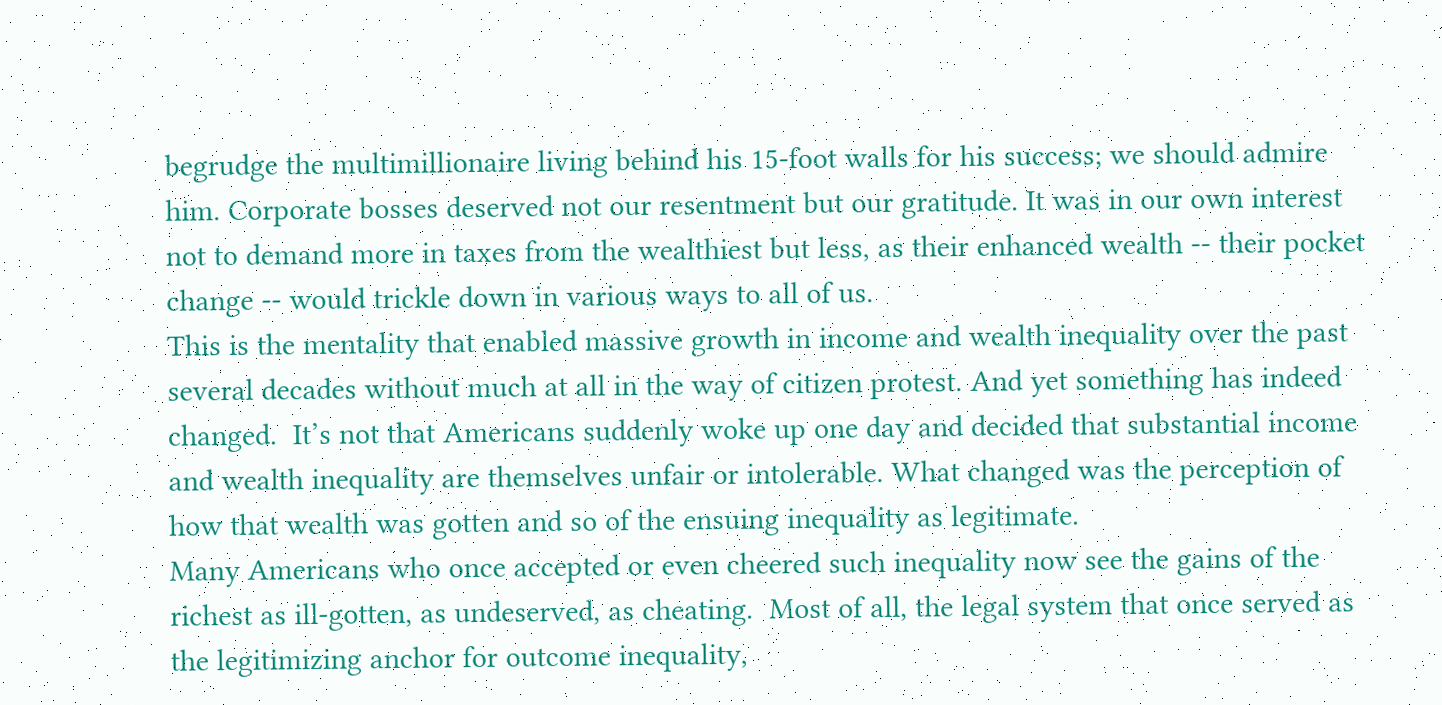begrudge the multimillionaire living behind his 15-foot walls for his success; we should admire him. Corporate bosses deserved not our resentment but our gratitude. It was in our own interest not to demand more in taxes from the wealthiest but less, as their enhanced wealth -- their pocket change -- would trickle down in various ways to all of us.
This is the mentality that enabled massive growth in income and wealth inequality over the past several decades without much at all in the way of citizen protest. And yet something has indeed changed.  It’s not that Americans suddenly woke up one day and decided that substantial income and wealth inequality are themselves unfair or intolerable. What changed was the perception of how that wealth was gotten and so of the ensuing inequality as legitimate.
Many Americans who once accepted or even cheered such inequality now see the gains of the richest as ill-gotten, as undeserved, as cheating.  Most of all, the legal system that once served as the legitimizing anchor for outcome inequality,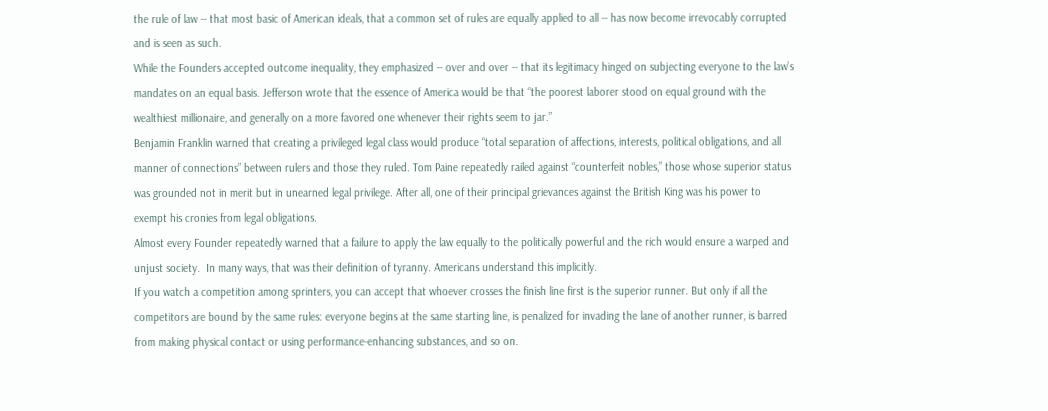the rule of law -- that most basic of American ideals, that a common set of rules are equally applied to all -- has now become irrevocably corrupted and is seen as such.
While the Founders accepted outcome inequality, they emphasized -- over and over -- that its legitimacy hinged on subjecting everyone to the law’s mandates on an equal basis. Jefferson wrote that the essence of America would be that “the poorest laborer stood on equal ground with the wealthiest millionaire, and generally on a more favored one whenever their rights seem to jar.”
Benjamin Franklin warned that creating a privileged legal class would produce “total separation of affections, interests, political obligations, and all manner of connections” between rulers and those they ruled. Tom Paine repeatedly railed against “counterfeit nobles,” those whose superior status was grounded not in merit but in unearned legal privilege. After all, one of their principal grievances against the British King was his power to exempt his cronies from legal obligations.
Almost every Founder repeatedly warned that a failure to apply the law equally to the politically powerful and the rich would ensure a warped and unjust society.  In many ways, that was their definition of tyranny. Americans understand this implicitly.
If you watch a competition among sprinters, you can accept that whoever crosses the finish line first is the superior runner. But only if all the competitors are bound by the same rules: everyone begins at the same starting line, is penalized for invading the lane of another runner, is barred from making physical contact or using performance-enhancing substances, and so on.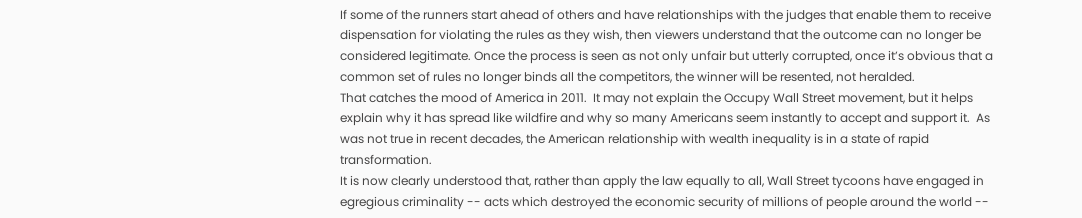If some of the runners start ahead of others and have relationships with the judges that enable them to receive dispensation for violating the rules as they wish, then viewers understand that the outcome can no longer be considered legitimate. Once the process is seen as not only unfair but utterly corrupted, once it’s obvious that a common set of rules no longer binds all the competitors, the winner will be resented, not heralded.
That catches the mood of America in 2011.  It may not explain the Occupy Wall Street movement, but it helps explain why it has spread like wildfire and why so many Americans seem instantly to accept and support it.  As was not true in recent decades, the American relationship with wealth inequality is in a state of rapid transformation.
It is now clearly understood that, rather than apply the law equally to all, Wall Street tycoons have engaged in egregious criminality -- acts which destroyed the economic security of millions of people around the world --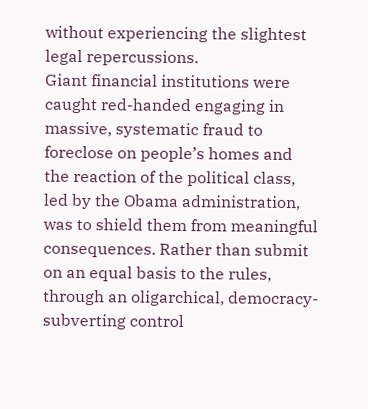without experiencing the slightest legal repercussions.
Giant financial institutions were caught red-handed engaging in massive, systematic fraud to foreclose on people’s homes and the reaction of the political class, led by the Obama administration, was to shield them from meaningful consequences. Rather than submit on an equal basis to the rules, through an oligarchical, democracy-subverting control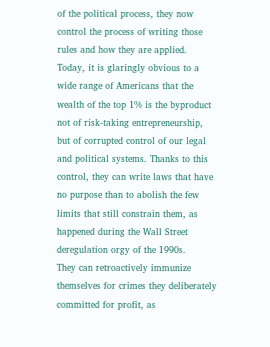of the political process, they now control the process of writing those rules and how they are applied.
Today, it is glaringly obvious to a wide range of Americans that the wealth of the top 1% is the byproduct not of risk-taking entrepreneurship, but of corrupted control of our legal and political systems. Thanks to this control, they can write laws that have no purpose than to abolish the few limits that still constrain them, as happened during the Wall Street deregulation orgy of the 1990s.
They can retroactively immunize themselves for crimes they deliberately committed for profit, as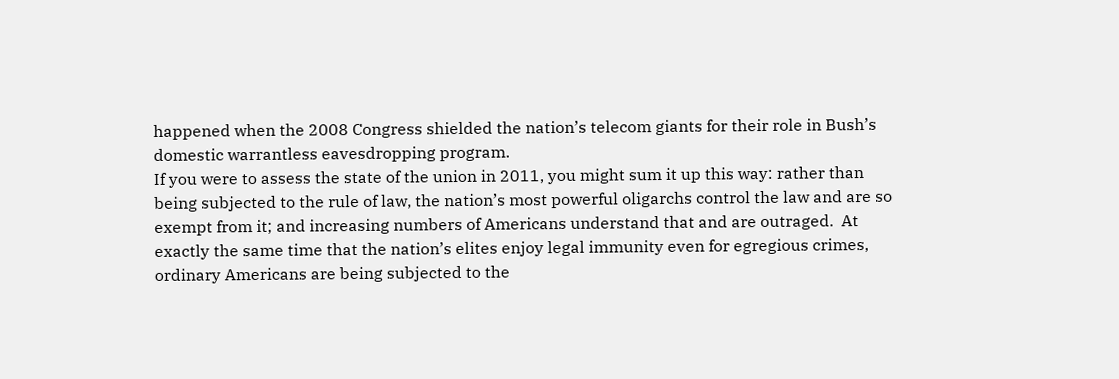happened when the 2008 Congress shielded the nation’s telecom giants for their role in Bush’s domestic warrantless eavesdropping program.
If you were to assess the state of the union in 2011, you might sum it up this way: rather than being subjected to the rule of law, the nation’s most powerful oligarchs control the law and are so exempt from it; and increasing numbers of Americans understand that and are outraged.  At exactly the same time that the nation’s elites enjoy legal immunity even for egregious crimes, ordinary Americans are being subjected to the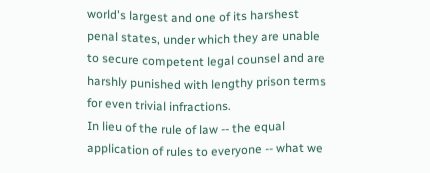world's largest and one of its harshest penal states, under which they are unable to secure competent legal counsel and are harshly punished with lengthy prison terms for even trivial infractions.
In lieu of the rule of law -- the equal application of rules to everyone -- what we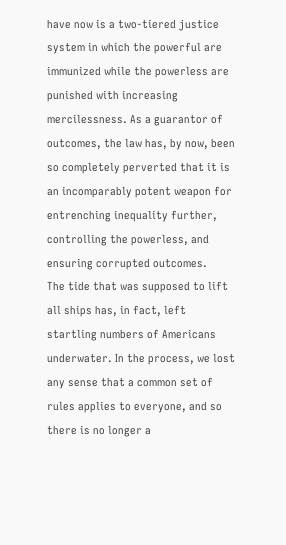have now is a two-tiered justice system in which the powerful are immunized while the powerless are punished with increasing mercilessness. As a guarantor of outcomes, the law has, by now, been so completely perverted that it is an incomparably potent weapon for entrenching inequality further, controlling the powerless, and ensuring corrupted outcomes.
The tide that was supposed to lift all ships has, in fact, left startling numbers of Americans underwater. In the process, we lost any sense that a common set of rules applies to everyone, and so there is no longer a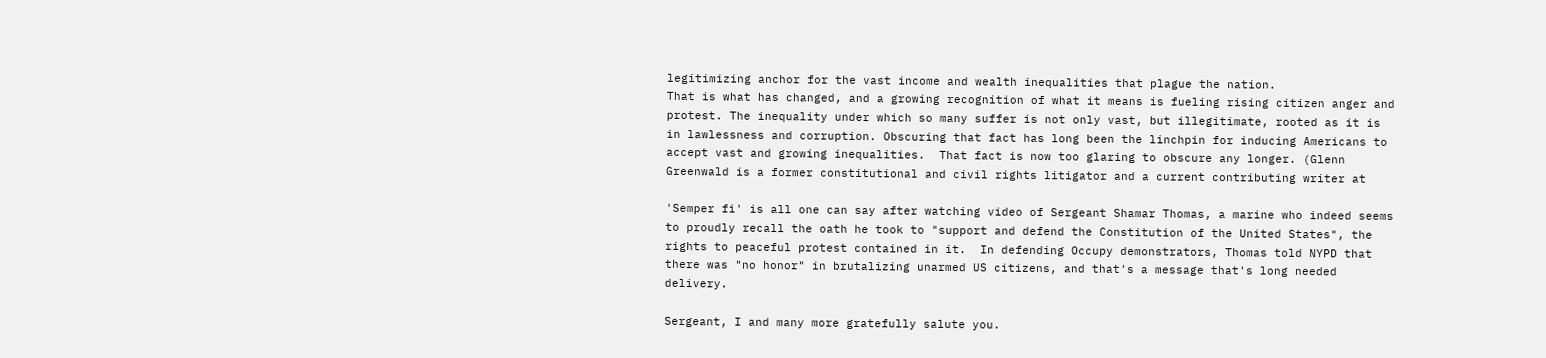legitimizing anchor for the vast income and wealth inequalities that plague the nation.
That is what has changed, and a growing recognition of what it means is fueling rising citizen anger and protest. The inequality under which so many suffer is not only vast, but illegitimate, rooted as it is in lawlessness and corruption. Obscuring that fact has long been the linchpin for inducing Americans to accept vast and growing inequalities.  That fact is now too glaring to obscure any longer. (Glenn Greenwald is a former constitutional and civil rights litigator and a current contributing writer at

'Semper fi' is all one can say after watching video of Sergeant Shamar Thomas, a marine who indeed seems to proudly recall the oath he took to "support and defend the Constitution of the United States", the rights to peaceful protest contained in it.  In defending Occupy demonstrators, Thomas told NYPD that there was "no honor" in brutalizing unarmed US citizens, and that's a message that's long needed delivery.

Sergeant, I and many more gratefully salute you.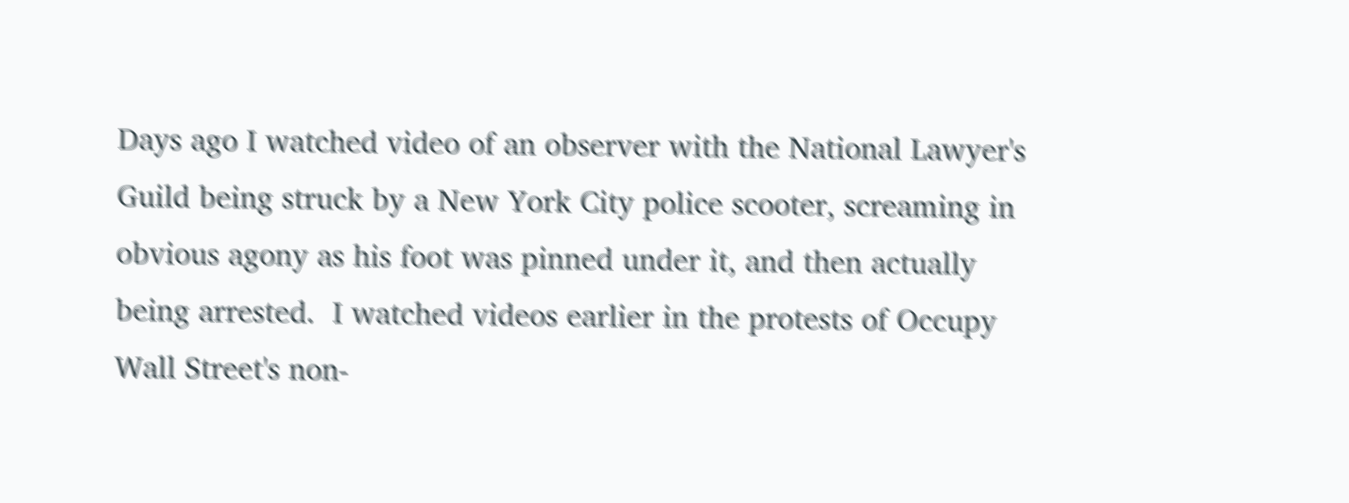Days ago I watched video of an observer with the National Lawyer's Guild being struck by a New York City police scooter, screaming in obvious agony as his foot was pinned under it, and then actually being arrested.  I watched videos earlier in the protests of Occupy Wall Street's non-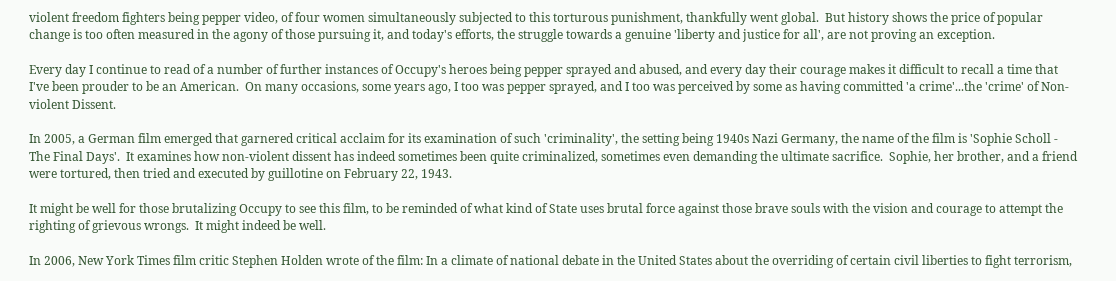violent freedom fighters being pepper video, of four women simultaneously subjected to this torturous punishment, thankfully went global.  But history shows the price of popular change is too often measured in the agony of those pursuing it, and today's efforts, the struggle towards a genuine 'liberty and justice for all', are not proving an exception.

Every day I continue to read of a number of further instances of Occupy's heroes being pepper sprayed and abused, and every day their courage makes it difficult to recall a time that I've been prouder to be an American.  On many occasions, some years ago, I too was pepper sprayed, and I too was perceived by some as having committed 'a crime'...the 'crime' of Non-violent Dissent.

In 2005, a German film emerged that garnered critical acclaim for its examination of such 'criminality', the setting being 1940s Nazi Germany, the name of the film is 'Sophie Scholl - The Final Days'.  It examines how non-violent dissent has indeed sometimes been quite criminalized, sometimes even demanding the ultimate sacrifice.  Sophie, her brother, and a friend were tortured, then tried and executed by guillotine on February 22, 1943.

It might be well for those brutalizing Occupy to see this film, to be reminded of what kind of State uses brutal force against those brave souls with the vision and courage to attempt the righting of grievous wrongs.  It might indeed be well.

In 2006, New York Times film critic Stephen Holden wrote of the film: In a climate of national debate in the United States about the overriding of certain civil liberties to fight terrorism,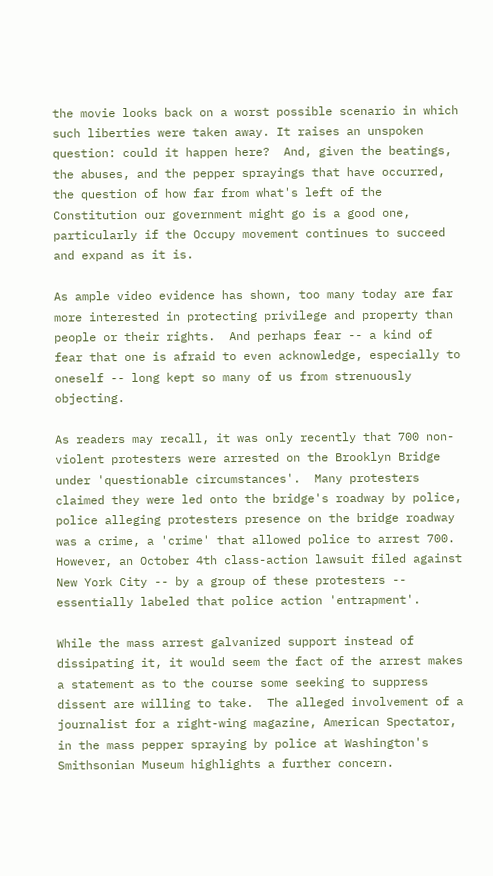the movie looks back on a worst possible scenario in which such liberties were taken away. It raises an unspoken question: could it happen here?  And, given the beatings, the abuses, and the pepper sprayings that have occurred, the question of how far from what's left of the Constitution our government might go is a good one, particularly if the Occupy movement continues to succeed and expand as it is.

As ample video evidence has shown, too many today are far more interested in protecting privilege and property than people or their rights.  And perhaps fear -- a kind of fear that one is afraid to even acknowledge, especially to oneself -- long kept so many of us from strenuously objecting.

As readers may recall, it was only recently that 700 non-violent protesters were arrested on the Brooklyn Bridge under 'questionable circumstances'.  Many protesters claimed they were led onto the bridge's roadway by police, police alleging protesters presence on the bridge roadway was a crime, a 'crime' that allowed police to arrest 700.  However, an October 4th class-action lawsuit filed against New York City -- by a group of these protesters -- essentially labeled that police action 'entrapment'.

While the mass arrest galvanized support instead of dissipating it, it would seem the fact of the arrest makes a statement as to the course some seeking to suppress dissent are willing to take.  The alleged involvement of a journalist for a right-wing magazine, American Spectator, in the mass pepper spraying by police at Washington's Smithsonian Museum highlights a further concern.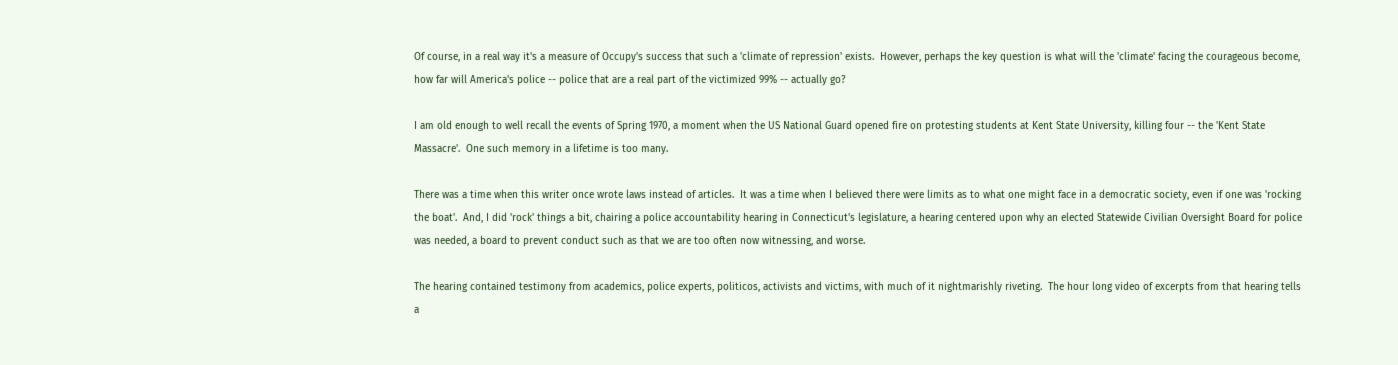Of course, in a real way it's a measure of Occupy's success that such a 'climate of repression' exists.  However, perhaps the key question is what will the 'climate' facing the courageous become, how far will America's police -- police that are a real part of the victimized 99% -- actually go?

I am old enough to well recall the events of Spring 1970, a moment when the US National Guard opened fire on protesting students at Kent State University, killing four -- the 'Kent State Massacre'.  One such memory in a lifetime is too many.

There was a time when this writer once wrote laws instead of articles.  It was a time when I believed there were limits as to what one might face in a democratic society, even if one was 'rocking the boat'.  And, I did 'rock' things a bit, chairing a police accountability hearing in Connecticut's legislature, a hearing centered upon why an elected Statewide Civilian Oversight Board for police was needed, a board to prevent conduct such as that we are too often now witnessing, and worse.

The hearing contained testimony from academics, police experts, politicos, activists and victims, with much of it nightmarishly riveting.  The hour long video of excerpts from that hearing tells a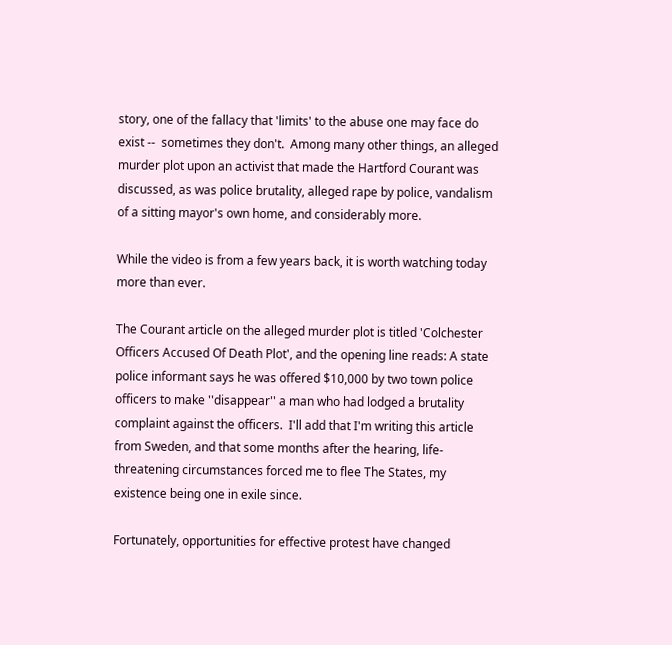story, one of the fallacy that 'limits' to the abuse one may face do exist --  sometimes they don't.  Among many other things, an alleged murder plot upon an activist that made the Hartford Courant was discussed, as was police brutality, alleged rape by police, vandalism of a sitting mayor's own home, and considerably more.

While the video is from a few years back, it is worth watching today more than ever.

The Courant article on the alleged murder plot is titled 'Colchester Officers Accused Of Death Plot', and the opening line reads: A state police informant says he was offered $10,000 by two town police officers to make ''disappear'' a man who had lodged a brutality complaint against the officers.  I'll add that I'm writing this article from Sweden, and that some months after the hearing, life-threatening circumstances forced me to flee The States, my existence being one in exile since.

Fortunately, opportunities for effective protest have changed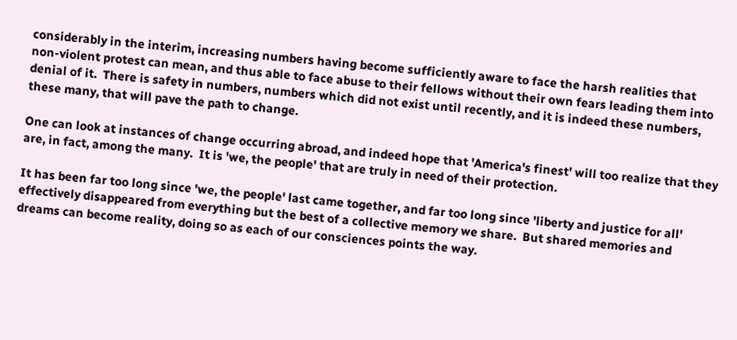considerably in the interim, increasing numbers having become sufficiently aware to face the harsh realities that non-violent protest can mean, and thus able to face abuse to their fellows without their own fears leading them into denial of it.  There is safety in numbers, numbers which did not exist until recently, and it is indeed these numbers, these many, that will pave the path to change.

One can look at instances of change occurring abroad, and indeed hope that 'America's finest' will too realize that they are, in fact, among the many.  It is 'we, the people' that are truly in need of their protection.

It has been far too long since 'we, the people' last came together, and far too long since 'liberty and justice for all' effectively disappeared from everything but the best of a collective memory we share.  But shared memories and dreams can become reality, doing so as each of our consciences points the way.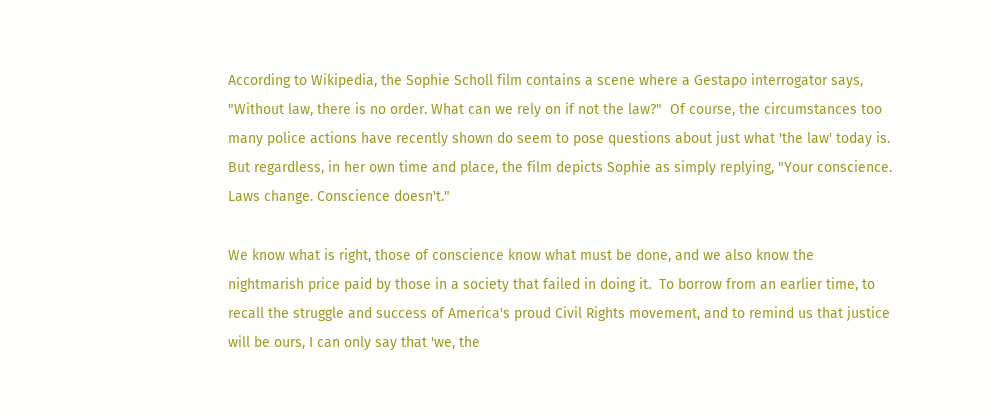According to Wikipedia, the Sophie Scholl film contains a scene where a Gestapo interrogator says, "Without law, there is no order. What can we rely on if not the law?"  Of course, the circumstances too many police actions have recently shown do seem to pose questions about just what 'the law' today is.  But regardless, in her own time and place, the film depicts Sophie as simply replying, "Your conscience. Laws change. Conscience doesn't."

We know what is right, those of conscience know what must be done, and we also know the nightmarish price paid by those in a society that failed in doing it.  To borrow from an earlier time, to recall the struggle and success of America's proud Civil Rights movement, and to remind us that justice will be ours, I can only say that 'we, the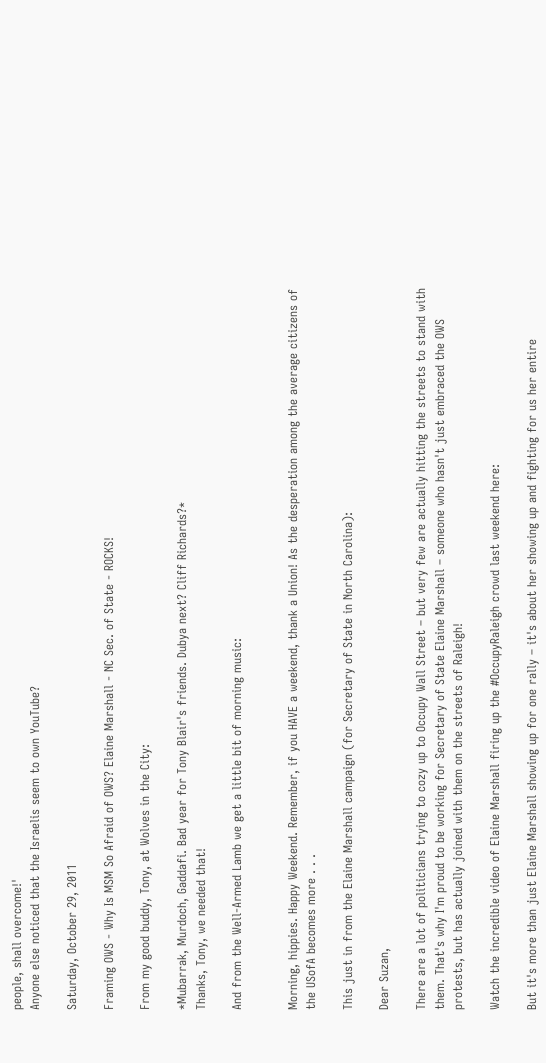people, shall overcome!'
Anyone else noticed that the Israelis seem to own YouTube?

Saturday, October 29, 2011

Framing OWS - Why Is MSM So Afraid of OWS? Elaine Marshall - NC Sec. of State - ROCKS!

From my good buddy, Tony, at Wolves in the City:

*Mubarrak, Murdoch, Gaddafi. Bad year for Tony Blair's friends. Dubya next? Cliff Richards?*
Thanks, Tony, we needed that!

And from the Well-Armed Lamb we get a little bit of morning music:


Morning, hippies. Happy Weekend. Remember, if you HAVE a weekend, thank a Union! As the desperation among the average citizens of the USofA becomes more . . .

This just in from the Elaine Marshall campaign (for Secretary of State in North Carolina):

Dear Suzan,

There are a lot of politicians trying to cozy up to Occupy Wall Street – but very few are actually hitting the streets to stand with them. That's why I'm proud to be working for Secretary of State Elaine Marshall – someone who hasn't just embraced the OWS protests, but has actually joined with them on the streets of Raleigh!

Watch the incredible video of Elaine Marshall firing up the #OccupyRaleigh crowd last weekend here:

But it's more than just Elaine Marshall showing up for one rally – it's about her showing up and fighting for us her entire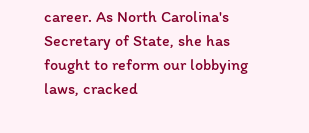career. As North Carolina's Secretary of State, she has fought to reform our lobbying laws, cracked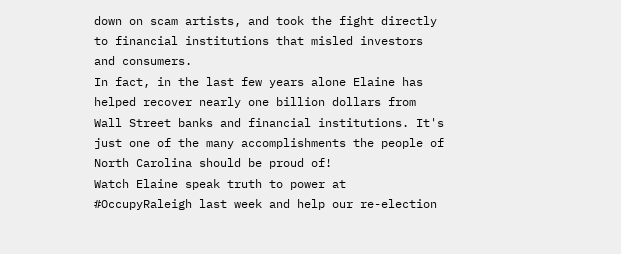down on scam artists, and took the fight directly to financial institutions that misled investors and consumers.
In fact, in the last few years alone Elaine has helped recover nearly one billion dollars from Wall Street banks and financial institutions. It's just one of the many accomplishments the people of North Carolina should be proud of!
Watch Elaine speak truth to power at #OccupyRaleigh last week and help our re-election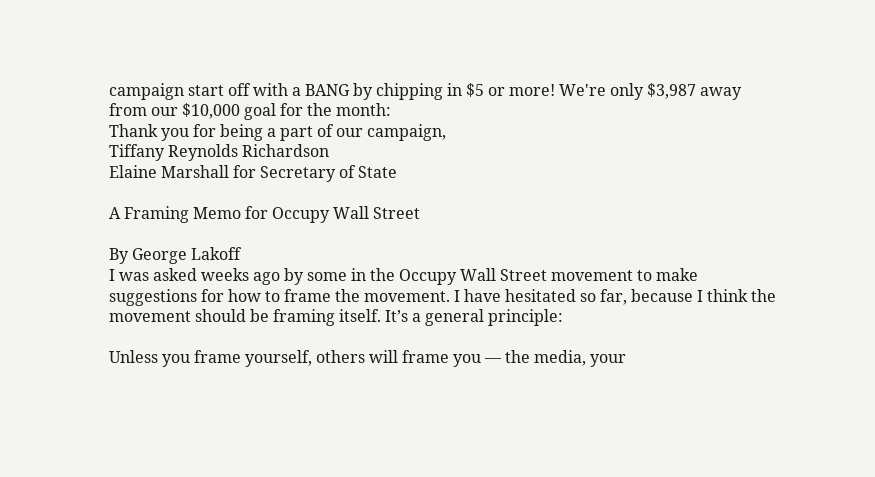campaign start off with a BANG by chipping in $5 or more! We're only $3,987 away from our $10,000 goal for the month:
Thank you for being a part of our campaign,
Tiffany Reynolds Richardson
Elaine Marshall for Secretary of State

A Framing Memo for Occupy Wall Street

By George Lakoff
I was asked weeks ago by some in the Occupy Wall Street movement to make suggestions for how to frame the movement. I have hesitated so far, because I think the movement should be framing itself. It’s a general principle:

Unless you frame yourself, others will frame you — the media, your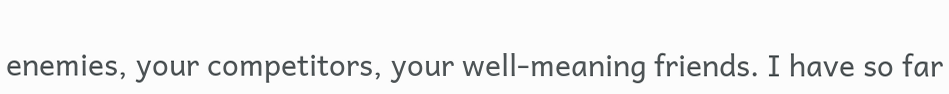enemies, your competitors, your well-meaning friends. I have so far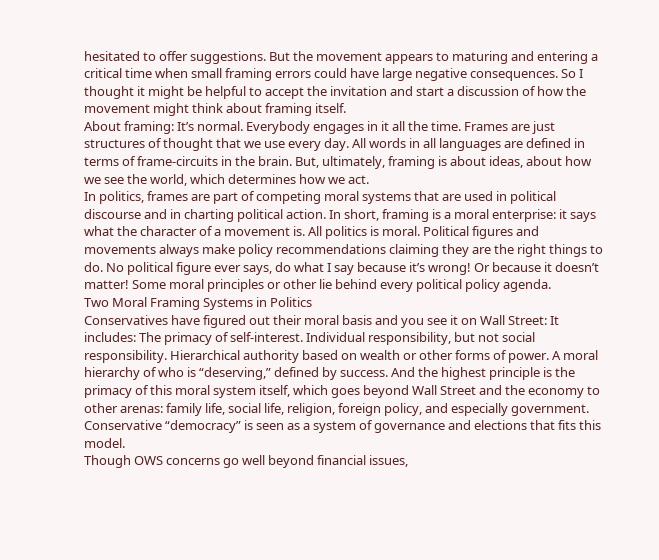hesitated to offer suggestions. But the movement appears to maturing and entering a critical time when small framing errors could have large negative consequences. So I thought it might be helpful to accept the invitation and start a discussion of how the movement might think about framing itself.
About framing: It’s normal. Everybody engages in it all the time. Frames are just structures of thought that we use every day. All words in all languages are defined in terms of frame-circuits in the brain. But, ultimately, framing is about ideas, about how we see the world, which determines how we act.
In politics, frames are part of competing moral systems that are used in political discourse and in charting political action. In short, framing is a moral enterprise: it says what the character of a movement is. All politics is moral. Political figures and movements always make policy recommendations claiming they are the right things to do. No political figure ever says, do what I say because it’s wrong! Or because it doesn’t matter! Some moral principles or other lie behind every political policy agenda.
Two Moral Framing Systems in Politics
Conservatives have figured out their moral basis and you see it on Wall Street: It includes: The primacy of self-interest. Individual responsibility, but not social responsibility. Hierarchical authority based on wealth or other forms of power. A moral hierarchy of who is “deserving,” defined by success. And the highest principle is the primacy of this moral system itself, which goes beyond Wall Street and the economy to other arenas: family life, social life, religion, foreign policy, and especially government. Conservative “democracy” is seen as a system of governance and elections that fits this model.
Though OWS concerns go well beyond financial issues,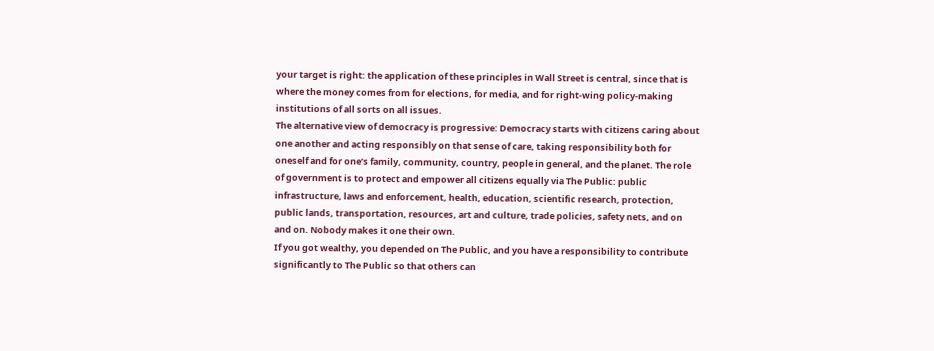your target is right: the application of these principles in Wall Street is central, since that is where the money comes from for elections, for media, and for right-wing policy-making institutions of all sorts on all issues.
The alternative view of democracy is progressive: Democracy starts with citizens caring about one another and acting responsibly on that sense of care, taking responsibility both for oneself and for one’s family, community, country, people in general, and the planet. The role of government is to protect and empower all citizens equally via The Public: public infrastructure, laws and enforcement, health, education, scientific research, protection, public lands, transportation, resources, art and culture, trade policies, safety nets, and on and on. Nobody makes it one their own.
If you got wealthy, you depended on The Public, and you have a responsibility to contribute significantly to The Public so that others can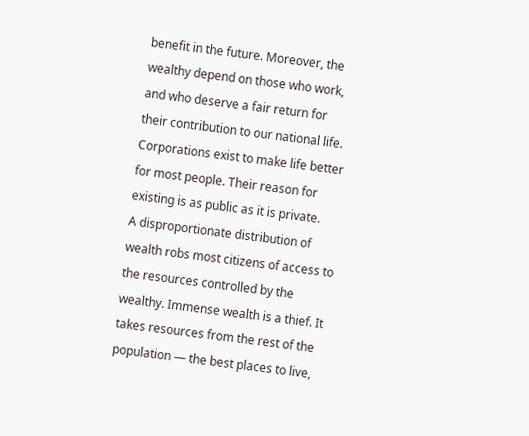benefit in the future. Moreover, the wealthy depend on those who work, and who deserve a fair return for their contribution to our national life. Corporations exist to make life better for most people. Their reason for existing is as public as it is private.
A disproportionate distribution of wealth robs most citizens of access to the resources controlled by the wealthy. Immense wealth is a thief. It takes resources from the rest of the population — the best places to live,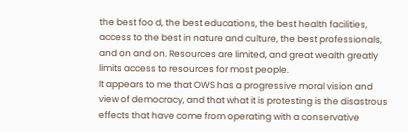the best foo d, the best educations, the best health facilities, access to the best in nature and culture, the best professionals, and on and on. Resources are limited, and great wealth greatly limits access to resources for most people.
It appears to me that OWS has a progressive moral vision and view of democracy, and that what it is protesting is the disastrous effects that have come from operating with a conservative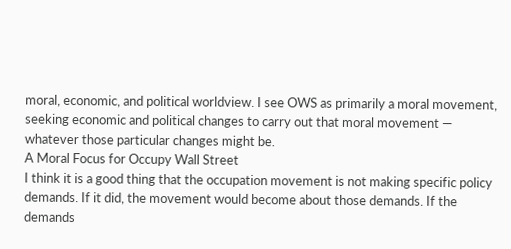moral, economic, and political worldview. I see OWS as primarily a moral movement, seeking economic and political changes to carry out that moral movement — whatever those particular changes might be.
A Moral Focus for Occupy Wall Street
I think it is a good thing that the occupation movement is not making specific policy demands. If it did, the movement would become about those demands. If the demands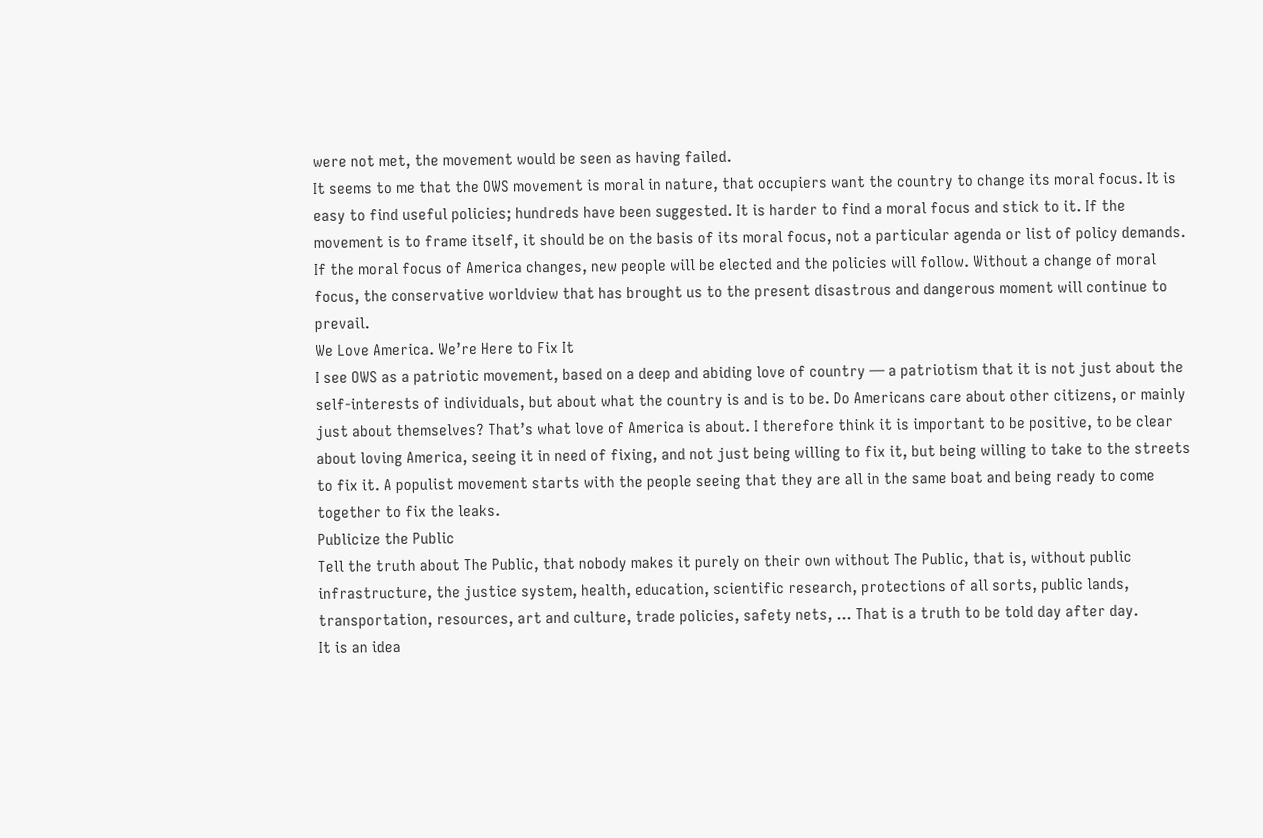were not met, the movement would be seen as having failed.
It seems to me that the OWS movement is moral in nature, that occupiers want the country to change its moral focus. It is easy to find useful policies; hundreds have been suggested. It is harder to find a moral focus and stick to it. If the movement is to frame itself, it should be on the basis of its moral focus, not a particular agenda or list of policy demands. If the moral focus of America changes, new people will be elected and the policies will follow. Without a change of moral focus, the conservative worldview that has brought us to the present disastrous and dangerous moment will continue to prevail.
We Love America. We’re Here to Fix It
I see OWS as a patriotic movement, based on a deep and abiding love of country — a patriotism that it is not just about the self-interests of individuals, but about what the country is and is to be. Do Americans care about other citizens, or mainly just about themselves? That’s what love of America is about. I therefore think it is important to be positive, to be clear about loving America, seeing it in need of fixing, and not just being willing to fix it, but being willing to take to the streets to fix it. A populist movement starts with the people seeing that they are all in the same boat and being ready to come together to fix the leaks.
Publicize the Public
Tell the truth about The Public, that nobody makes it purely on their own without The Public, that is, without public infrastructure, the justice system, health, education, scientific research, protections of all sorts, public lands, transportation, resources, art and culture, trade policies, safety nets, … That is a truth to be told day after day.
It is an idea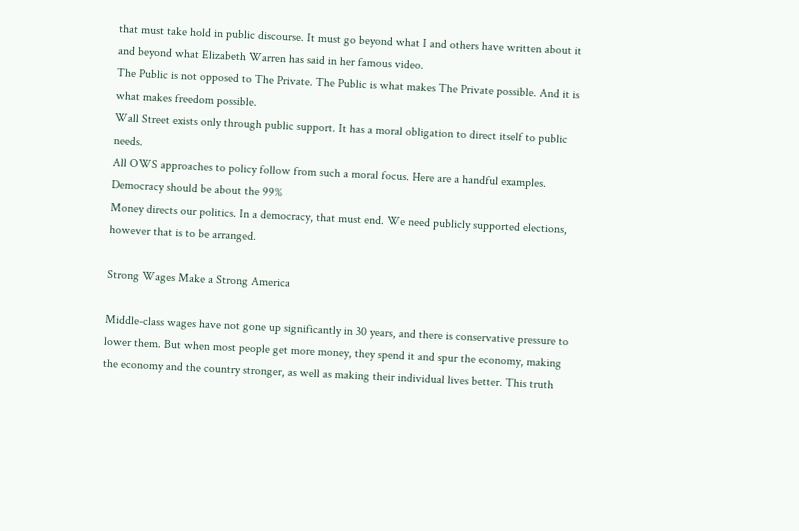that must take hold in public discourse. It must go beyond what I and others have written about it and beyond what Elizabeth Warren has said in her famous video.
The Public is not opposed to The Private. The Public is what makes The Private possible. And it is what makes freedom possible.
Wall Street exists only through public support. It has a moral obligation to direct itself to public needs.
All OWS approaches to policy follow from such a moral focus. Here are a handful examples.
Democracy should be about the 99%
Money directs our politics. In a democracy, that must end. We need publicly supported elections, however that is to be arranged.

Strong Wages Make a Strong America

Middle-class wages have not gone up significantly in 30 years, and there is conservative pressure to lower them. But when most people get more money, they spend it and spur the economy, making the economy and the country stronger, as well as making their individual lives better. This truth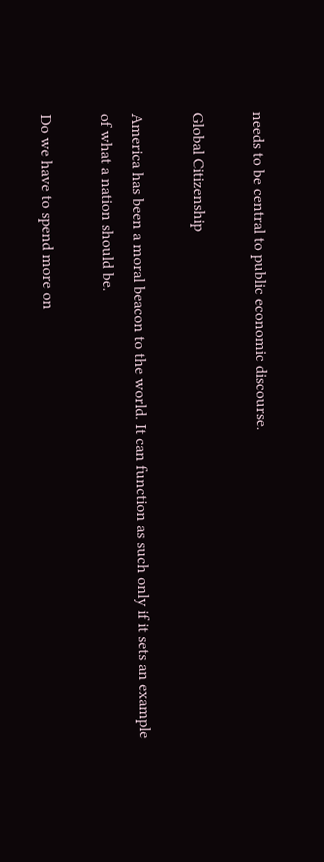needs to be central to public economic discourse.

Global Citizenship

America has been a moral beacon to the world. It can function as such only if it sets an example of what a nation should be.

Do we have to spend more on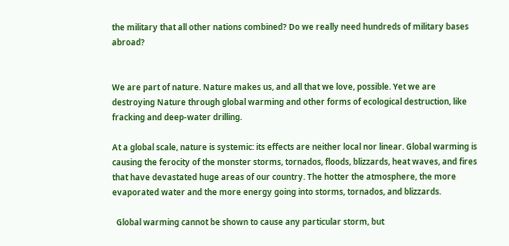the military that all other nations combined? Do we really need hundreds of military bases abroad?


We are part of nature. Nature makes us, and all that we love, possible. Yet we are destroying Nature through global warming and other forms of ecological destruction, like fracking and deep-water drilling.

At a global scale, nature is systemic: its effects are neither local nor linear. Global warming is causing the ferocity of the monster storms, tornados, floods, blizzards, heat waves, and fires that have devastated huge areas of our country. The hotter the atmosphere, the more evaporated water and the more energy going into storms, tornados, and blizzards.

  Global warming cannot be shown to cause any particular storm, but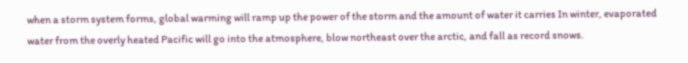when a storm system forms, global warming will ramp up the power of the storm and the amount of water it carries In winter, evaporated water from the overly heated Pacific will go into the atmosphere, blow northeast over the arctic, and fall as record snows.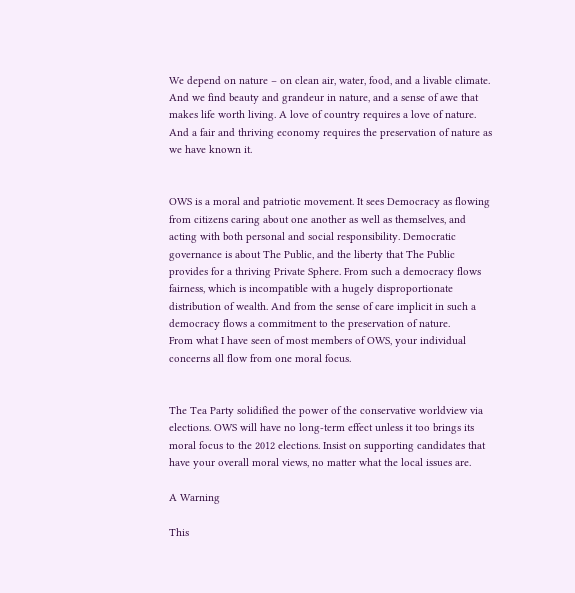We depend on nature – on clean air, water, food, and a livable climate. And we find beauty and grandeur in nature, and a sense of awe that makes life worth living. A love of country requires a love of nature.  And a fair and thriving economy requires the preservation of nature as we have known it.


OWS is a moral and patriotic movement. It sees Democracy as flowing from citizens caring about one another as well as themselves, and acting with both personal and social responsibility. Democratic governance is about The Public, and the liberty that The Public provides for a thriving Private Sphere. From such a democracy flows fairness, which is incompatible with a hugely disproportionate distribution of wealth. And from the sense of care implicit in such a democracy flows a commitment to the preservation of nature.
From what I have seen of most members of OWS, your individual concerns all flow from one moral focus.


The Tea Party solidified the power of the conservative worldview via elections. OWS will have no long-term effect unless it too brings its moral focus to the 2012 elections. Insist on supporting candidates that have your overall moral views, no matter what the local issues are.

A Warning

This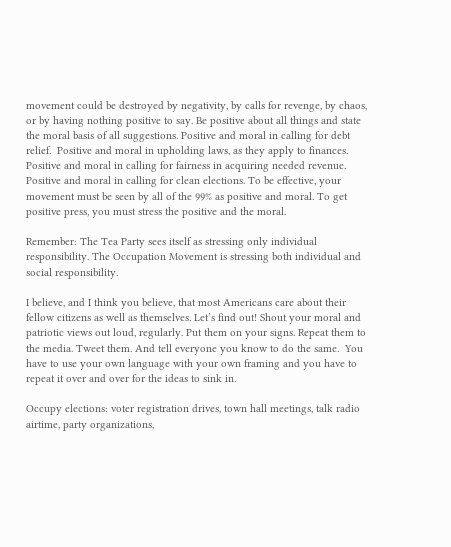movement could be destroyed by negativity, by calls for revenge, by chaos, or by having nothing positive to say. Be positive about all things and state the moral basis of all suggestions. Positive and moral in calling for debt relief.  Positive and moral in upholding laws, as they apply to finances. Positive and moral in calling for fairness in acquiring needed revenue. Positive and moral in calling for clean elections. To be effective, your movement must be seen by all of the 99% as positive and moral. To get positive press, you must stress the positive and the moral.

Remember: The Tea Party sees itself as stressing only individual responsibility. The Occupation Movement is stressing both individual and social responsibility.

I believe, and I think you believe, that most Americans care about their fellow citizens as well as themselves. Let’s find out! Shout your moral and patriotic views out loud, regularly. Put them on your signs. Repeat them to the media. Tweet them. And tell everyone you know to do the same.  You have to use your own language with your own framing and you have to repeat it over and over for the ideas to sink in.

Occupy elections: voter registration drives, town hall meetings, talk radio airtime, party organizations,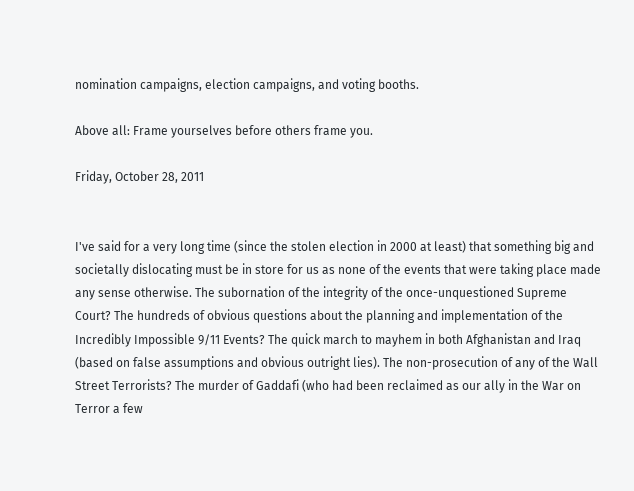nomination campaigns, election campaigns, and voting booths.

Above all: Frame yourselves before others frame you.

Friday, October 28, 2011


I've said for a very long time (since the stolen election in 2000 at least) that something big and societally dislocating must be in store for us as none of the events that were taking place made any sense otherwise. The subornation of the integrity of the once-unquestioned Supreme Court? The hundreds of obvious questions about the planning and implementation of the Incredibly Impossible 9/11 Events? The quick march to mayhem in both Afghanistan and Iraq (based on false assumptions and obvious outright lies). The non-prosecution of any of the Wall Street Terrorists? The murder of Gaddafi (who had been reclaimed as our ally in the War on Terror a few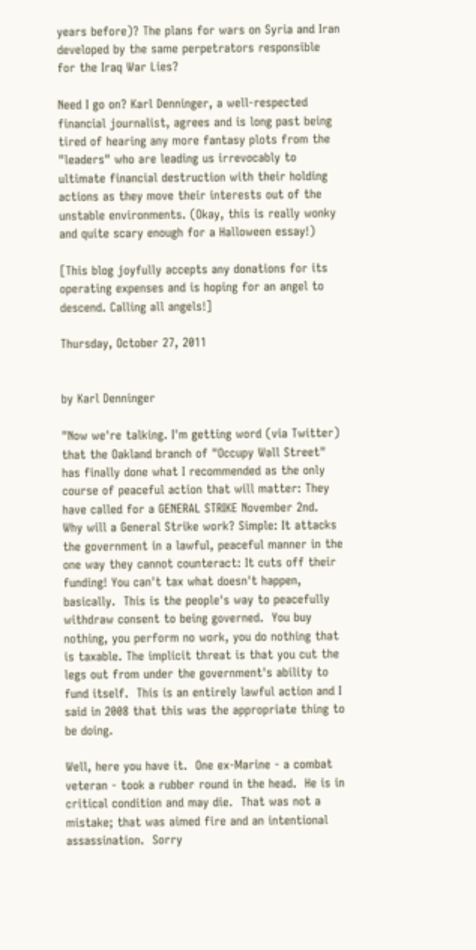years before)? The plans for wars on Syria and Iran developed by the same perpetrators responsible for the Iraq War Lies?

Need I go on? Karl Denninger, a well-respected financial journalist, agrees and is long past being tired of hearing any more fantasy plots from the "leaders" who are leading us irrevocably to ultimate financial destruction with their holding actions as they move their interests out of the unstable environments. (Okay, this is really wonky and quite scary enough for a Halloween essay!)

[This blog joyfully accepts any donations for its operating expenses and is hoping for an angel to descend. Calling all angels!]

Thursday, October 27, 2011


by Karl Denninger

"Now we're talking. I'm getting word (via Twitter) that the Oakland branch of "Occupy Wall Street" has finally done what I recommended as the only course of peaceful action that will matter: They have called for a GENERAL STRIKE November 2nd.
Why will a General Strike work? Simple: It attacks the government in a lawful, peaceful manner in the one way they cannot counteract: It cuts off their funding! You can't tax what doesn't happen, basically.  This is the people's way to peacefully withdraw consent to being governed.  You buy nothing, you perform no work, you do nothing that is taxable. The implicit threat is that you cut the legs out from under the government's ability to fund itself.  This is an entirely lawful action and I said in 2008 that this was the appropriate thing to be doing.

Well, here you have it.  One ex-Marine - a combat veteran - took a rubber round in the head.  He is in critical condition and may die.  That was not a mistake; that was aimed fire and an intentional assassination.  Sorry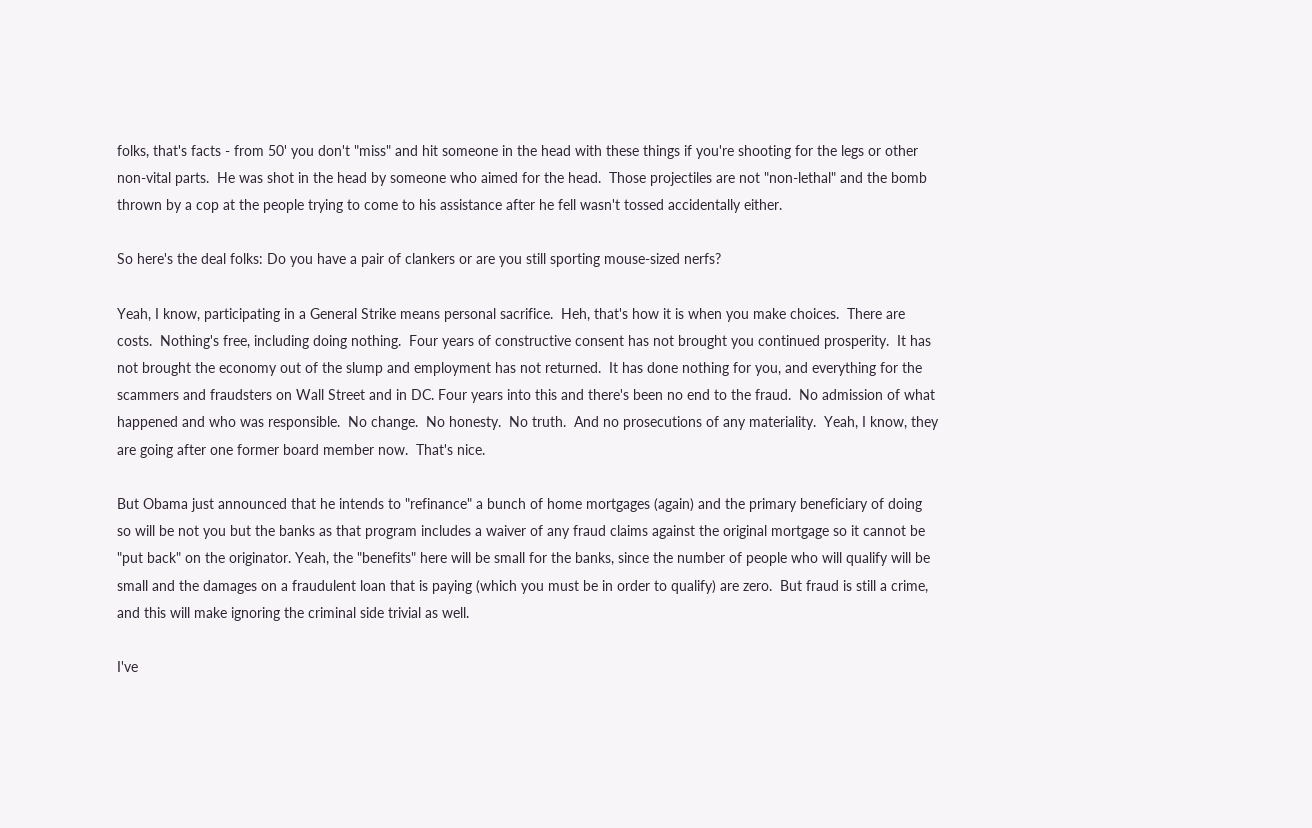folks, that's facts - from 50' you don't "miss" and hit someone in the head with these things if you're shooting for the legs or other non-vital parts.  He was shot in the head by someone who aimed for the head.  Those projectiles are not "non-lethal" and the bomb thrown by a cop at the people trying to come to his assistance after he fell wasn't tossed accidentally either.

So here's the deal folks: Do you have a pair of clankers or are you still sporting mouse-sized nerfs?

Yeah, I know, participating in a General Strike means personal sacrifice.  Heh, that's how it is when you make choices.  There are costs.  Nothing's free, including doing nothing.  Four years of constructive consent has not brought you continued prosperity.  It has not brought the economy out of the slump and employment has not returned.  It has done nothing for you, and everything for the scammers and fraudsters on Wall Street and in DC. Four years into this and there's been no end to the fraud.  No admission of what happened and who was responsible.  No change.  No honesty.  No truth.  And no prosecutions of any materiality.  Yeah, I know, they are going after one former board member now.  That's nice.

But Obama just announced that he intends to "refinance" a bunch of home mortgages (again) and the primary beneficiary of doing so will be not you but the banks as that program includes a waiver of any fraud claims against the original mortgage so it cannot be "put back" on the originator. Yeah, the "benefits" here will be small for the banks, since the number of people who will qualify will be small and the damages on a fraudulent loan that is paying (which you must be in order to qualify) are zero.  But fraud is still a crime, and this will make ignoring the criminal side trivial as well.

I've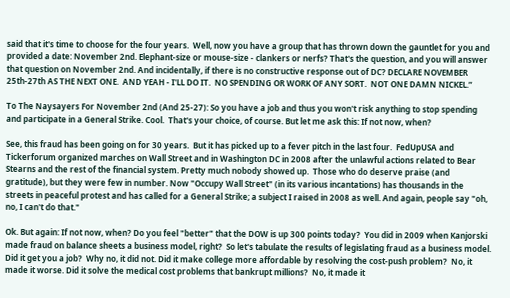said that it's time to choose for the four years.  Well, now you have a group that has thrown down the gauntlet for you and provided a date: November 2nd. Elephant-size or mouse-size - clankers or nerfs? That's the question, and you will answer that question on November 2nd. And incidentally, if there is no constructive response out of DC? DECLARE NOVEMBER 25th-27th AS THE NEXT ONE.  AND YEAH - I'LL DO IT.  NO SPENDING OR WORK OF ANY SORT.  NOT ONE DAMN NICKEL.”

To The Naysayers For November 2nd (And 25-27): So you have a job and thus you won't risk anything to stop spending and participate in a General Strike. Cool.  That's your choice, of course. But let me ask this: If not now, when?

See, this fraud has been going on for 30 years.  But it has picked up to a fever pitch in the last four.  FedUpUSA and Tickerforum organized marches on Wall Street and in Washington DC in 2008 after the unlawful actions related to Bear Stearns and the rest of the financial system. Pretty much nobody showed up.  Those who do deserve praise (and gratitude), but they were few in number. Now "Occupy Wall Street" (in its various incantations) has thousands in the streets in peaceful protest and has called for a General Strike; a subject I raised in 2008 as well. And again, people say "oh, no, I can't do that."

Ok. But again: If not now, when? Do you feel "better" that the DOW is up 300 points today?  You did in 2009 when Kanjorski made fraud on balance sheets a business model, right?  So let's tabulate the results of legislating fraud as a business model. Did it get you a job?  Why no, it did not. Did it make college more affordable by resolving the cost-push problem?  No, it made it worse. Did it solve the medical cost problems that bankrupt millions?  No, it made it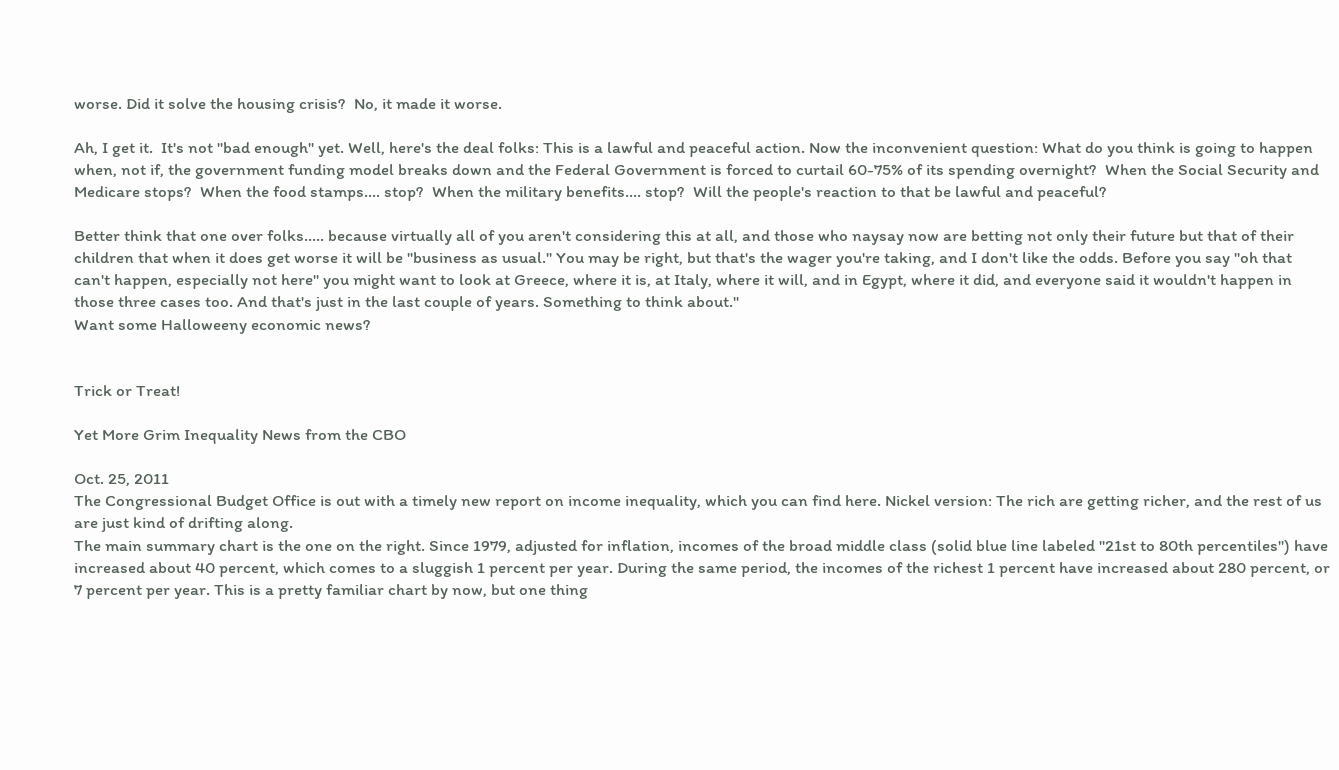worse. Did it solve the housing crisis?  No, it made it worse.

Ah, I get it.  It's not "bad enough" yet. Well, here's the deal folks: This is a lawful and peaceful action. Now the inconvenient question: What do you think is going to happen when, not if, the government funding model breaks down and the Federal Government is forced to curtail 60-75% of its spending overnight?  When the Social Security and Medicare stops?  When the food stamps.... stop?  When the military benefits.... stop?  Will the people's reaction to that be lawful and peaceful?

Better think that one over folks..... because virtually all of you aren't considering this at all, and those who naysay now are betting not only their future but that of their children that when it does get worse it will be "business as usual." You may be right, but that's the wager you're taking, and I don't like the odds. Before you say "oh that can't happen, especially not here" you might want to look at Greece, where it is, at Italy, where it will, and in Egypt, where it did, and everyone said it wouldn't happen in those three cases too. And that's just in the last couple of years. Something to think about."
Want some Halloweeny economic news?


Trick or Treat!

Yet More Grim Inequality News from the CBO

Oct. 25, 2011
The Congressional Budget Office is out with a timely new report on income inequality, which you can find here. Nickel version: The rich are getting richer, and the rest of us are just kind of drifting along.
The main summary chart is the one on the right. Since 1979, adjusted for inflation, incomes of the broad middle class (solid blue line labeled "21st to 80th percentiles") have increased about 40 percent, which comes to a sluggish 1 percent per year. During the same period, the incomes of the richest 1 percent have increased about 280 percent, or 7 percent per year. This is a pretty familiar chart by now, but one thing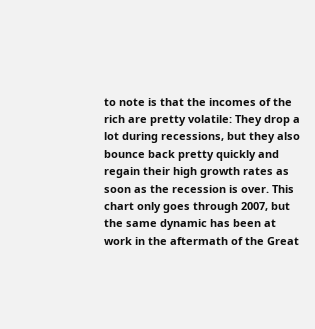to note is that the incomes of the rich are pretty volatile: They drop a lot during recessions, but they also bounce back pretty quickly and regain their high growth rates as soon as the recession is over. This chart only goes through 2007, but the same dynamic has been at work in the aftermath of the Great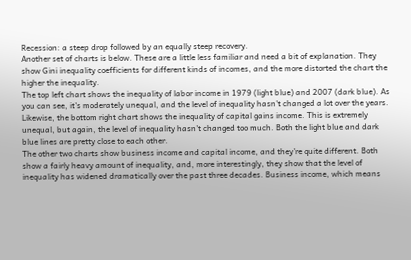Recession: a steep drop followed by an equally steep recovery.
Another set of charts is below. These are a little less familiar and need a bit of explanation. They show Gini inequality coefficients for different kinds of incomes, and the more distorted the chart the higher the inequality.
The top left chart shows the inequality of labor income in 1979 (light blue) and 2007 (dark blue). As you can see, it's moderately unequal, and the level of inequality hasn't changed a lot over the years. Likewise, the bottom right chart shows the inequality of capital gains income. This is extremely unequal, but again, the level of inequality hasn't changed too much. Both the light blue and dark blue lines are pretty close to each other.
The other two charts show business income and capital income, and they're quite different. Both show a fairly heavy amount of inequality, and, more interestingly, they show that the level of inequality has widened dramatically over the past three decades. Business income, which means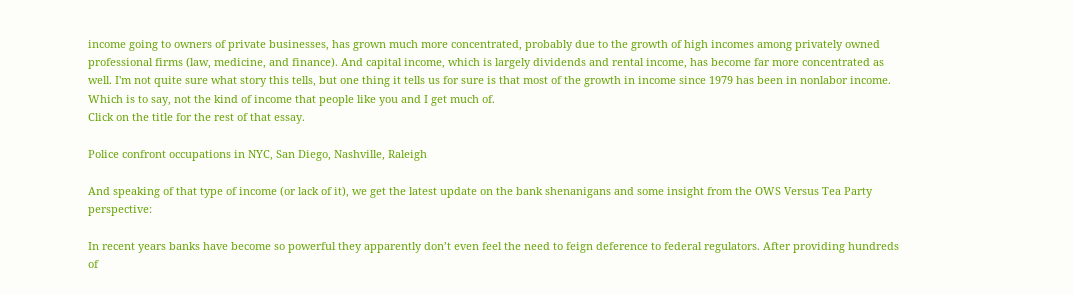income going to owners of private businesses, has grown much more concentrated, probably due to the growth of high incomes among privately owned professional firms (law, medicine, and finance). And capital income, which is largely dividends and rental income, has become far more concentrated as well. I'm not quite sure what story this tells, but one thing it tells us for sure is that most of the growth in income since 1979 has been in nonlabor income. Which is to say, not the kind of income that people like you and I get much of.
Click on the title for the rest of that essay.

Police confront occupations in NYC, San Diego, Nashville, Raleigh

And speaking of that type of income (or lack of it), we get the latest update on the bank shenanigans and some insight from the OWS Versus Tea Party perspective:

In recent years banks have become so powerful they apparently don’t even feel the need to feign deference to federal regulators. After providing hundreds of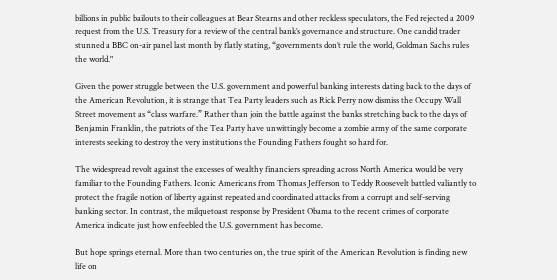billions in public bailouts to their colleagues at Bear Stearns and other reckless speculators, the Fed rejected a 2009 request from the U.S. Treasury for a review of the central bank’s governance and structure. One candid trader stunned a BBC on-air panel last month by flatly stating, “governments don’t rule the world, Goldman Sachs rules the world."

Given the power struggle between the U.S. government and powerful banking interests dating back to the days of the American Revolution, it is strange that Tea Party leaders such as Rick Perry now dismiss the Occupy Wall Street movement as “class warfare.” Rather than join the battle against the banks stretching back to the days of Benjamin Franklin, the patriots of the Tea Party have unwittingly become a zombie army of the same corporate interests seeking to destroy the very institutions the Founding Fathers fought so hard for.

The widespread revolt against the excesses of wealthy financiers spreading across North America would be very familiar to the Founding Fathers. Iconic Americans from Thomas Jefferson to Teddy Roosevelt battled valiantly to protect the fragile notion of liberty against repeated and coordinated attacks from a corrupt and self-serving banking sector. In contrast, the milquetoast response by President Obama to the recent crimes of corporate America indicate just how enfeebled the U.S. government has become.

But hope springs eternal. More than two centuries on, the true spirit of the American Revolution is finding new life on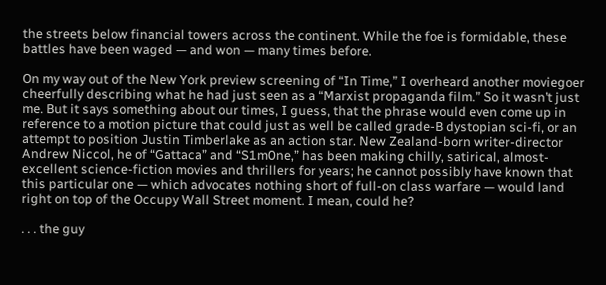the streets below financial towers across the continent. While the foe is formidable, these battles have been waged — and won — many times before.

On my way out of the New York preview screening of “In Time,” I overheard another moviegoer cheerfully describing what he had just seen as a “Marxist propaganda film.” So it wasn’t just me. But it says something about our times, I guess, that the phrase would even come up in reference to a motion picture that could just as well be called grade-B dystopian sci-fi, or an attempt to position Justin Timberlake as an action star. New Zealand-born writer-director Andrew Niccol, he of “Gattaca” and “S1m0ne,” has been making chilly, satirical, almost-excellent science-fiction movies and thrillers for years; he cannot possibly have known that this particular one — which advocates nothing short of full-on class warfare — would land right on top of the Occupy Wall Street moment. I mean, could he?

. . . the guy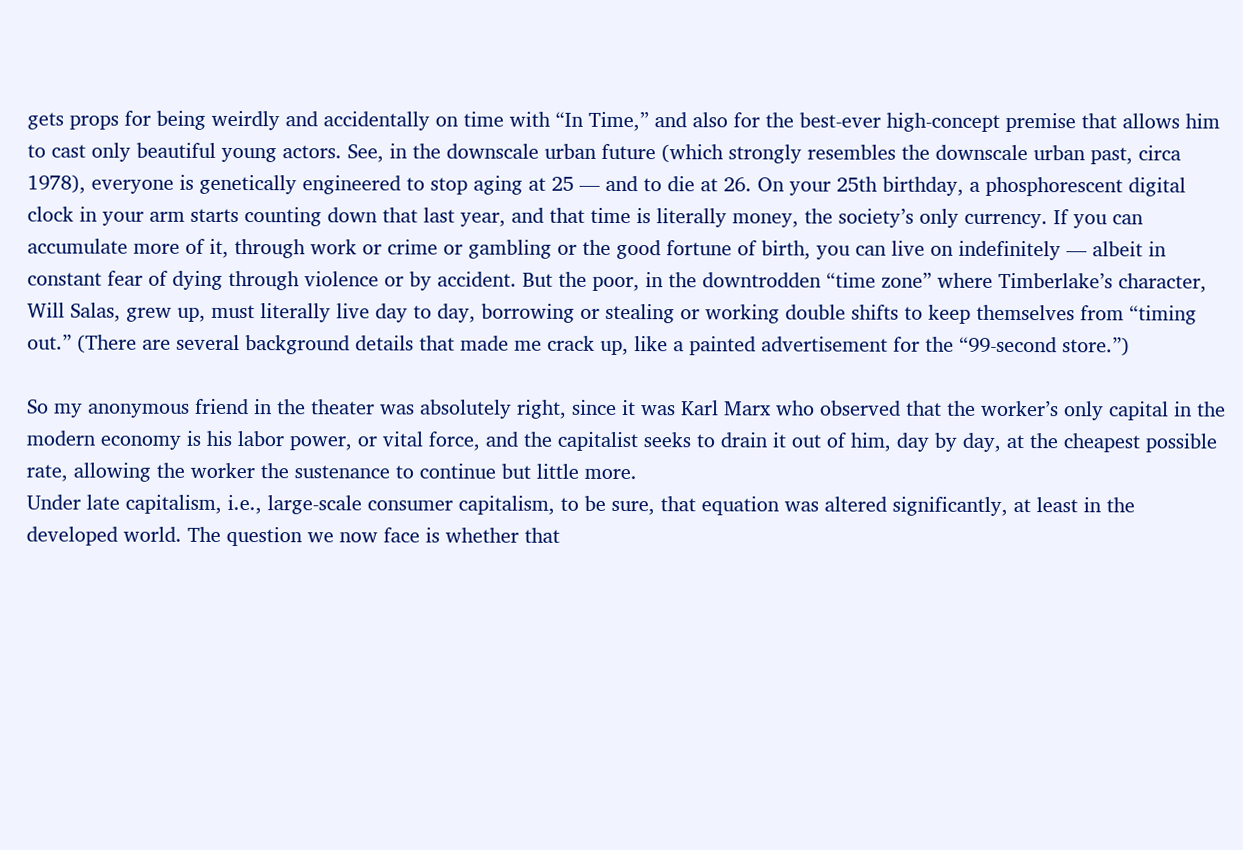gets props for being weirdly and accidentally on time with “In Time,” and also for the best-ever high-concept premise that allows him to cast only beautiful young actors. See, in the downscale urban future (which strongly resembles the downscale urban past, circa 1978), everyone is genetically engineered to stop aging at 25 — and to die at 26. On your 25th birthday, a phosphorescent digital clock in your arm starts counting down that last year, and that time is literally money, the society’s only currency. If you can accumulate more of it, through work or crime or gambling or the good fortune of birth, you can live on indefinitely — albeit in constant fear of dying through violence or by accident. But the poor, in the downtrodden “time zone” where Timberlake’s character, Will Salas, grew up, must literally live day to day, borrowing or stealing or working double shifts to keep themselves from “timing out.” (There are several background details that made me crack up, like a painted advertisement for the “99-second store.”)

So my anonymous friend in the theater was absolutely right, since it was Karl Marx who observed that the worker’s only capital in the modern economy is his labor power, or vital force, and the capitalist seeks to drain it out of him, day by day, at the cheapest possible rate, allowing the worker the sustenance to continue but little more.
Under late capitalism, i.e., large-scale consumer capitalism, to be sure, that equation was altered significantly, at least in the developed world. The question we now face is whether that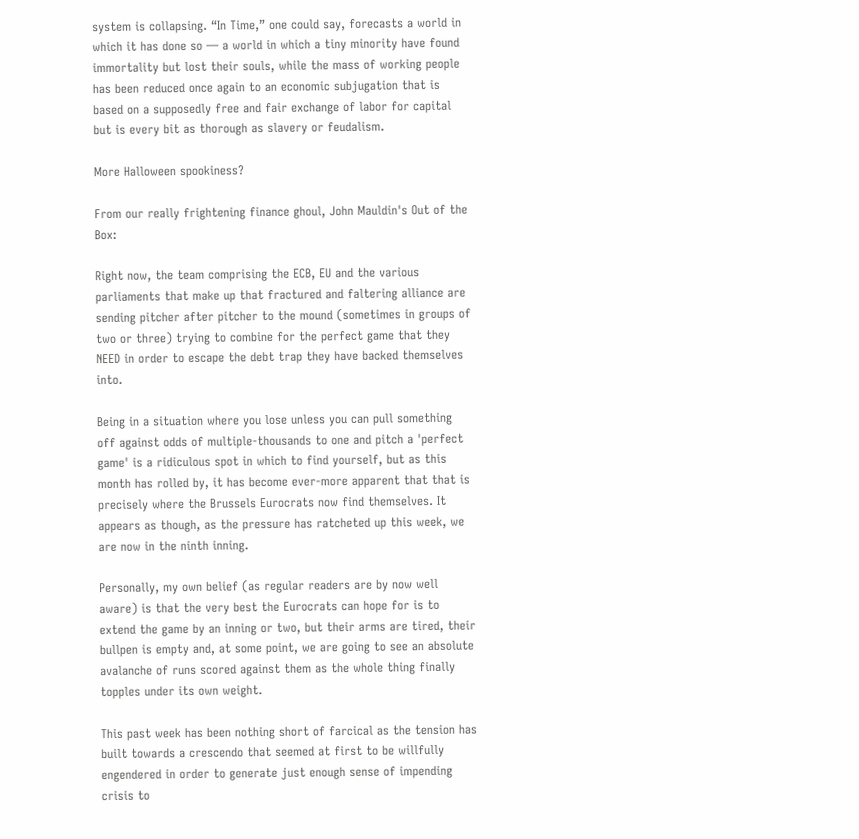system is collapsing. “In Time,” one could say, forecasts a world in which it has done so — a world in which a tiny minority have found immortality but lost their souls, while the mass of working people has been reduced once again to an economic subjugation that is based on a supposedly free and fair exchange of labor for capital but is every bit as thorough as slavery or feudalism.

More Halloween spookiness?

From our really frightening finance ghoul, John Mauldin's Out of the Box:

Right now, the team comprising the ECB, EU and the various parliaments that make up that fractured and faltering alliance are sending pitcher after pitcher to the mound (sometimes in groups of two or three) trying to combine for the perfect game that they NEED in order to escape the debt trap they have backed themselves into.

Being in a situation where you lose unless you can pull something off against odds of multiple-thousands to one and pitch a 'perfect game' is a ridiculous spot in which to find yourself, but as this month has rolled by, it has become ever-more apparent that that is precisely where the Brussels Eurocrats now find themselves. It appears as though, as the pressure has ratcheted up this week, we are now in the ninth inning.

Personally, my own belief (as regular readers are by now well aware) is that the very best the Eurocrats can hope for is to extend the game by an inning or two, but their arms are tired, their bullpen is empty and, at some point, we are going to see an absolute avalanche of runs scored against them as the whole thing finally topples under its own weight.

This past week has been nothing short of farcical as the tension has built towards a crescendo that seemed at first to be willfully engendered in order to generate just enough sense of impending crisis to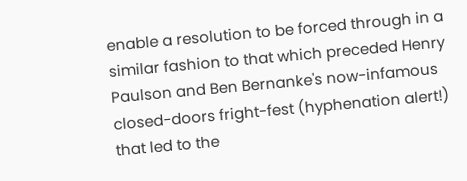enable a resolution to be forced through in a similar fashion to that which preceded Henry Paulson and Ben Bernanke's now-infamous closed-doors fright-fest (hyphenation alert!) that led to the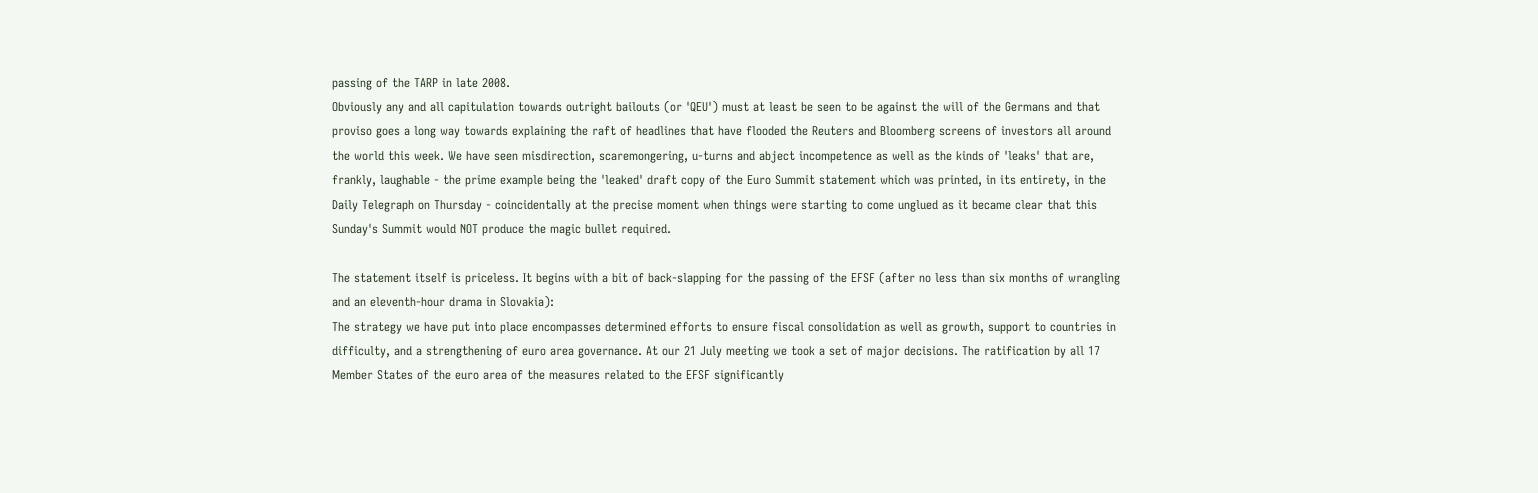passing of the TARP in late 2008.
Obviously any and all capitulation towards outright bailouts (or 'QEU') must at least be seen to be against the will of the Germans and that proviso goes a long way towards explaining the raft of headlines that have flooded the Reuters and Bloomberg screens of investors all around the world this week. We have seen misdirection, scaremongering, u-turns and abject incompetence as well as the kinds of 'leaks' that are, frankly, laughable - the prime example being the 'leaked' draft copy of the Euro Summit statement which was printed, in its entirety, in the Daily Telegraph on Thursday - coincidentally at the precise moment when things were starting to come unglued as it became clear that this Sunday's Summit would NOT produce the magic bullet required.

The statement itself is priceless. It begins with a bit of back-slapping for the passing of the EFSF (after no less than six months of wrangling and an eleventh-hour drama in Slovakia):
The strategy we have put into place encompasses determined efforts to ensure fiscal consolidation as well as growth, support to countries in difficulty, and a strengthening of euro area governance. At our 21 July meeting we took a set of major decisions. The ratification by all 17 Member States of the euro area of the measures related to the EFSF significantly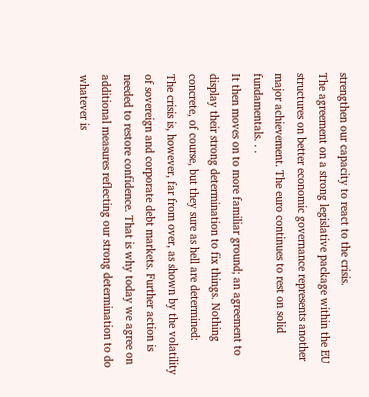strengthen our capacity to react to the crisis.
The agreement on a strong legislative package within the EU structures on better economic governance represents another major achievement. The euro continues to rest on solid fundamentals. . .
It then moves on to more familiar ground; an agreement to display their strong determination to fix things. Nothing concrete, of course, but they sure as hell are determined:
The crisis is, however, far from over, as shown by the volatility of sovereign and corporate debt markets. Further action is needed to restore confidence. That is why today we agree on additional measures reflecting our strong determination to do whatever is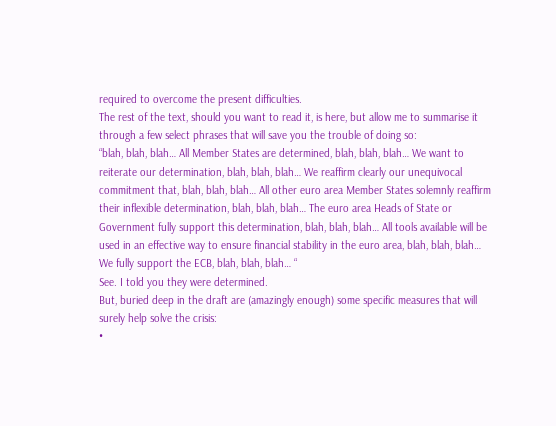required to overcome the present difficulties.
The rest of the text, should you want to read it, is here, but allow me to summarise it through a few select phrases that will save you the trouble of doing so:
“blah, blah, blah… All Member States are determined, blah, blah, blah… We want to reiterate our determination, blah, blah, blah… We reaffirm clearly our unequivocal commitment that, blah, blah, blah… All other euro area Member States solemnly reaffirm their inflexible determination, blah, blah, blah… The euro area Heads of State or Government fully support this determination, blah, blah, blah… All tools available will be used in an effective way to ensure financial stability in the euro area, blah, blah, blah… We fully support the ECB, blah, blah, blah… “
See. I told you they were determined.
But, buried deep in the draft are (amazingly enough) some specific measures that will surely help solve the crisis:
•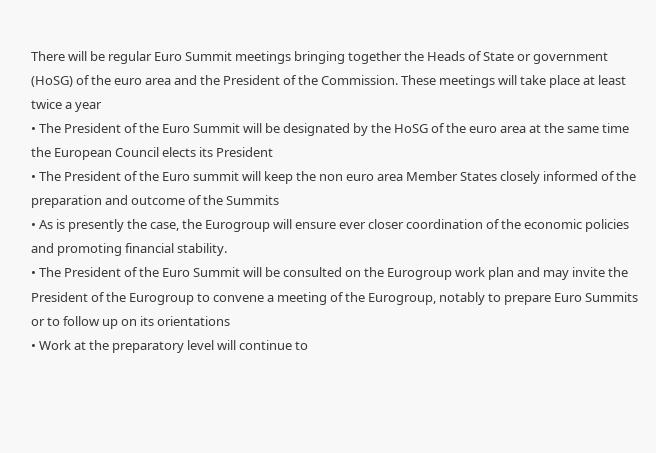There will be regular Euro Summit meetings bringing together the Heads of State or government (HoSG) of the euro area and the President of the Commission. These meetings will take place at least twice a year
• The President of the Euro Summit will be designated by the HoSG of the euro area at the same time the European Council elects its President
• The President of the Euro summit will keep the non euro area Member States closely informed of the preparation and outcome of the Summits
• As is presently the case, the Eurogroup will ensure ever closer coordination of the economic policies and promoting financial stability.
• The President of the Euro Summit will be consulted on the Eurogroup work plan and may invite the President of the Eurogroup to convene a meeting of the Eurogroup, notably to prepare Euro Summits or to follow up on its orientations
• Work at the preparatory level will continue to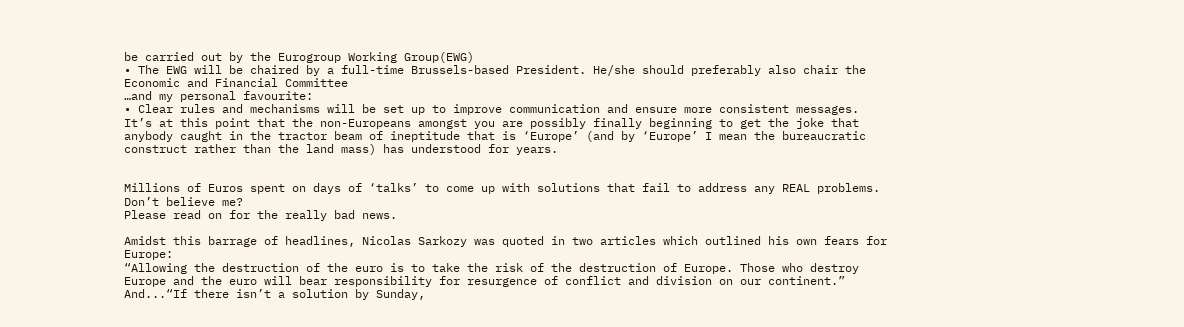be carried out by the Eurogroup Working Group(EWG)
• The EWG will be chaired by a full-time Brussels-based President. He/she should preferably also chair the Economic and Financial Committee
…and my personal favourite:
• Clear rules and mechanisms will be set up to improve communication and ensure more consistent messages.
It’s at this point that the non-Europeans amongst you are possibly finally beginning to get the joke that anybody caught in the tractor beam of ineptitude that is ‘Europe’ (and by ‘Europe’ I mean the bureaucratic construct rather than the land mass) has understood for years.


Millions of Euros spent on days of ‘talks’ to come up with solutions that fail to address any REAL problems.
Don’t believe me?
Please read on for the really bad news.

Amidst this barrage of headlines, Nicolas Sarkozy was quoted in two articles which outlined his own fears for Europe:
“Allowing the destruction of the euro is to take the risk of the destruction of Europe. Those who destroy Europe and the euro will bear responsibility for resurgence of conflict and division on our continent.”
And...“If there isn’t a solution by Sunday,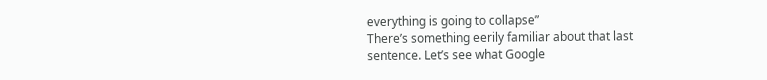everything is going to collapse”
There’s something eerily familiar about that last sentence. Let’s see what Google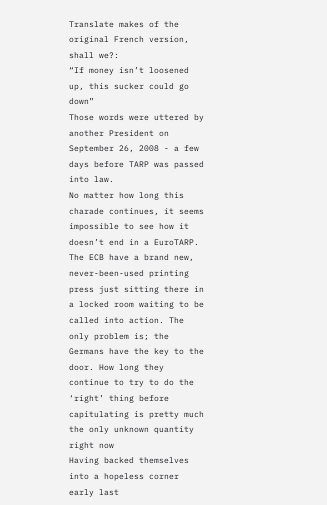Translate makes of the original French version, shall we?:
“If money isn’t loosened up, this sucker could go down”
Those words were uttered by another President on September 26, 2008 - a few days before TARP was passed into law.
No matter how long this charade continues, it seems impossible to see how it doesn’t end in a EuroTARP. The ECB have a brand new, never-been-used printing press just sitting there in a locked room waiting to be called into action. The only problem is; the Germans have the key to the door. How long they continue to try to do the ‘right’ thing before capitulating is pretty much the only unknown quantity right now
Having backed themselves into a hopeless corner early last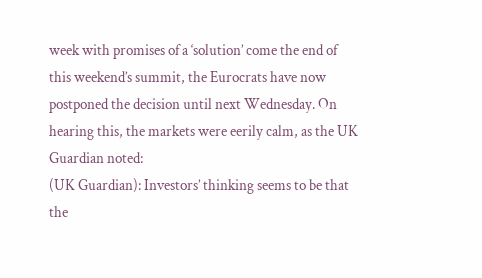week with promises of a ‘solution’ come the end of this weekend’s summit, the Eurocrats have now postponed the decision until next Wednesday. On hearing this, the markets were eerily calm, as the UK Guardian noted:
(UK Guardian): Investors’ thinking seems to be that the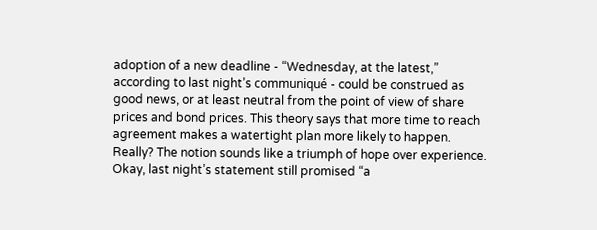adoption of a new deadline - “Wednesday, at the latest,” according to last night’s communiqué - could be construed as good news, or at least neutral from the point of view of share prices and bond prices. This theory says that more time to reach agreement makes a watertight plan more likely to happen.
Really? The notion sounds like a triumph of hope over experience. Okay, last night’s statement still promised “a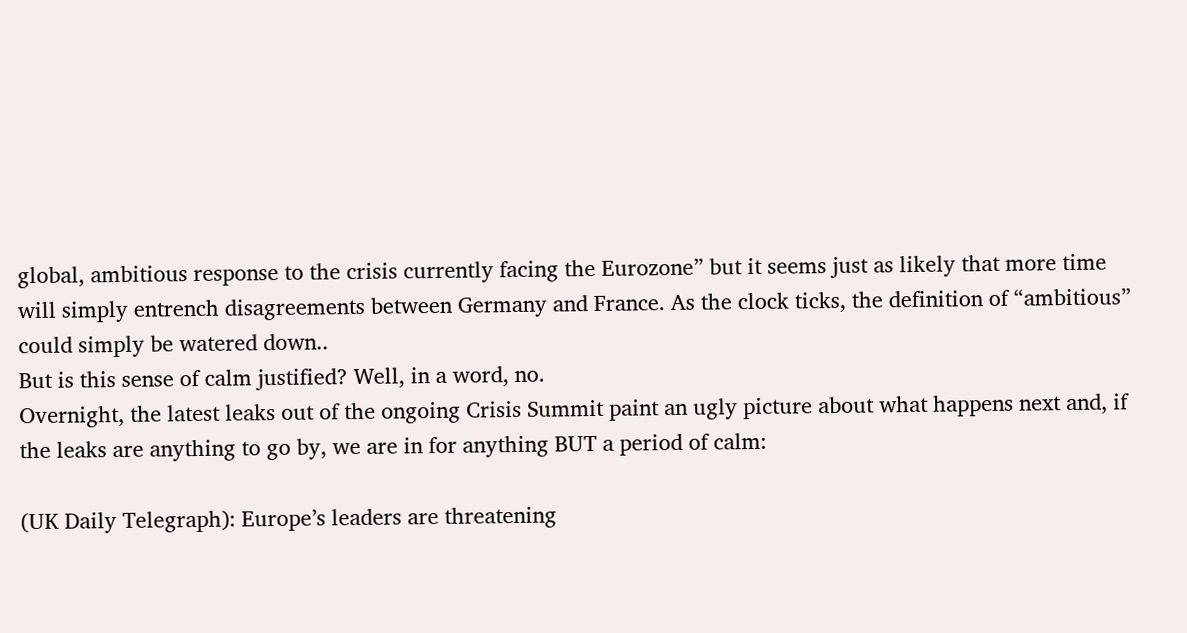global, ambitious response to the crisis currently facing the Eurozone” but it seems just as likely that more time will simply entrench disagreements between Germany and France. As the clock ticks, the definition of “ambitious” could simply be watered down..
But is this sense of calm justified? Well, in a word, no.
Overnight, the latest leaks out of the ongoing Crisis Summit paint an ugly picture about what happens next and, if the leaks are anything to go by, we are in for anything BUT a period of calm:

(UK Daily Telegraph): Europe’s leaders are threatening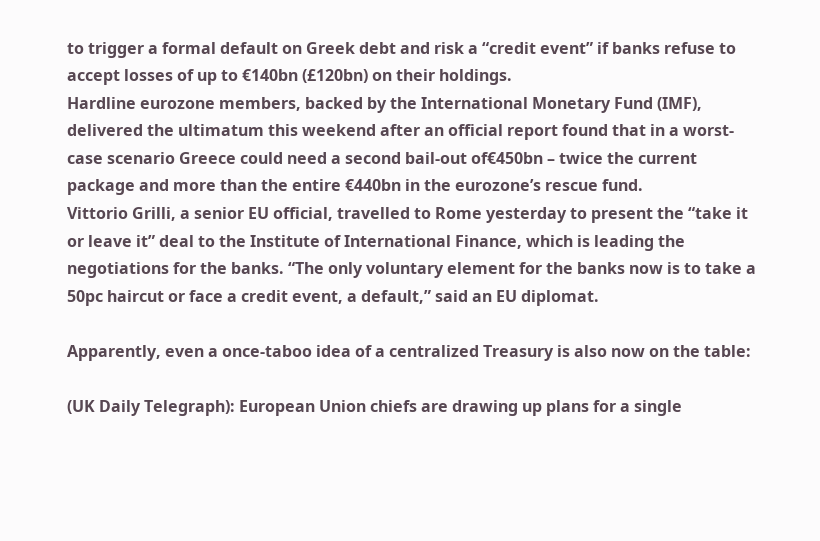to trigger a formal default on Greek debt and risk a “credit event” if banks refuse to accept losses of up to €140bn (£120bn) on their holdings.
Hardline eurozone members, backed by the International Monetary Fund (IMF), delivered the ultimatum this weekend after an official report found that in a worst-case scenario Greece could need a second bail-out of€450bn – twice the current package and more than the entire €440bn in the eurozone’s rescue fund.
Vittorio Grilli, a senior EU official, travelled to Rome yesterday to present the “take it or leave it” deal to the Institute of International Finance, which is leading the negotiations for the banks. “The only voluntary element for the banks now is to take a 50pc haircut or face a credit event, a default,” said an EU diplomat.

Apparently, even a once-taboo idea of a centralized Treasury is also now on the table:

(UK Daily Telegraph): European Union chiefs are drawing up plans for a single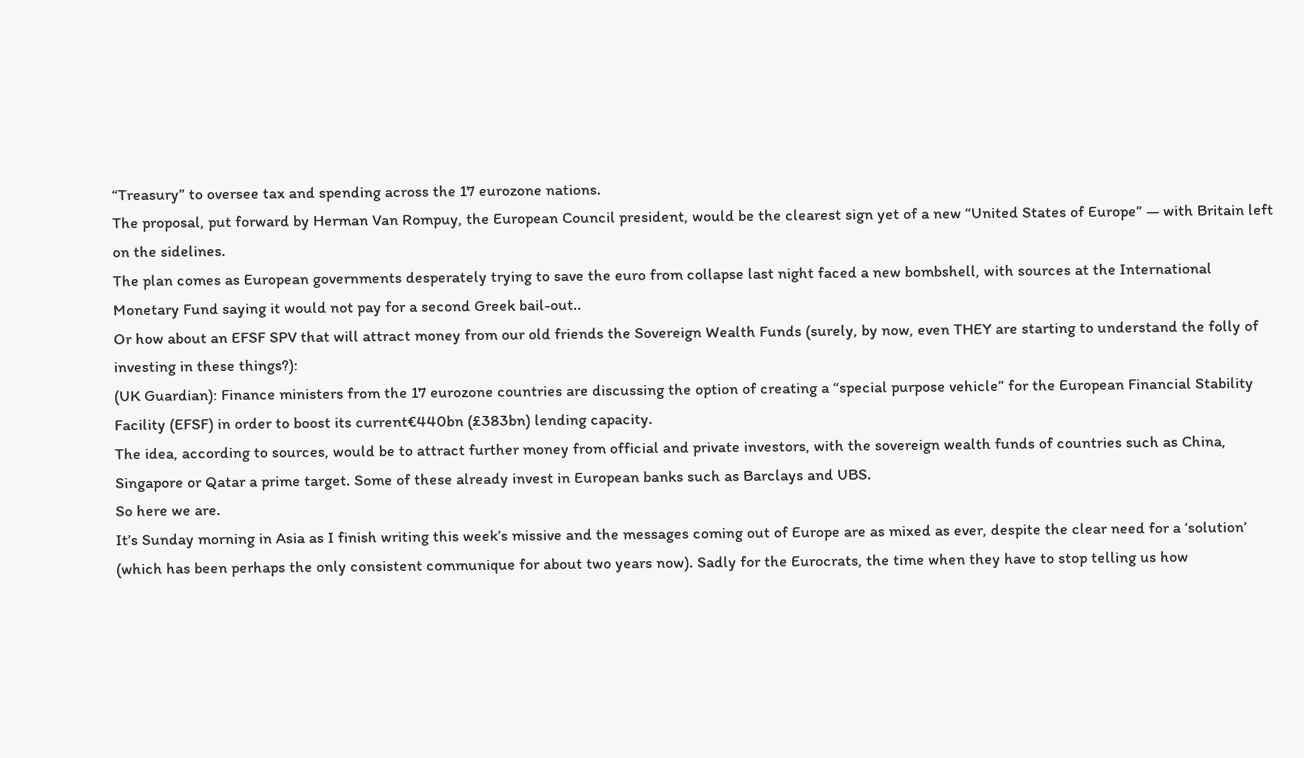“Treasury” to oversee tax and spending across the 17 eurozone nations.
The proposal, put forward by Herman Van Rompuy, the European Council president, would be the clearest sign yet of a new “United States of Europe” — with Britain left on the sidelines.
The plan comes as European governments desperately trying to save the euro from collapse last night faced a new bombshell, with sources at the International Monetary Fund saying it would not pay for a second Greek bail-out..
Or how about an EFSF SPV that will attract money from our old friends the Sovereign Wealth Funds (surely, by now, even THEY are starting to understand the folly of investing in these things?):
(UK Guardian): Finance ministers from the 17 eurozone countries are discussing the option of creating a “special purpose vehicle” for the European Financial Stability Facility (EFSF) in order to boost its current€440bn (£383bn) lending capacity.
The idea, according to sources, would be to attract further money from official and private investors, with the sovereign wealth funds of countries such as China, Singapore or Qatar a prime target. Some of these already invest in European banks such as Barclays and UBS.
So here we are.
It’s Sunday morning in Asia as I finish writing this week’s missive and the messages coming out of Europe are as mixed as ever, despite the clear need for a ‘solution’ (which has been perhaps the only consistent communique for about two years now). Sadly for the Eurocrats, the time when they have to stop telling us how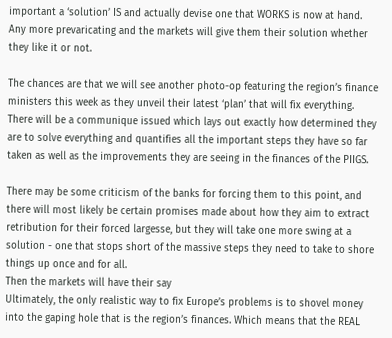important a ‘solution’ IS and actually devise one that WORKS is now at hand.
Any more prevaricating and the markets will give them their solution whether they like it or not.

The chances are that we will see another photo-op featuring the region’s finance ministers this week as they unveil their latest ‘plan’ that will fix everything. There will be a communique issued which lays out exactly how determined they are to solve everything and quantifies all the important steps they have so far taken as well as the improvements they are seeing in the finances of the PIIGS.

There may be some criticism of the banks for forcing them to this point, and there will most likely be certain promises made about how they aim to extract retribution for their forced largesse, but they will take one more swing at a solution - one that stops short of the massive steps they need to take to shore things up once and for all.
Then the markets will have their say
Ultimately, the only realistic way to fix Europe’s problems is to shovel money into the gaping hole that is the region’s finances. Which means that the REAL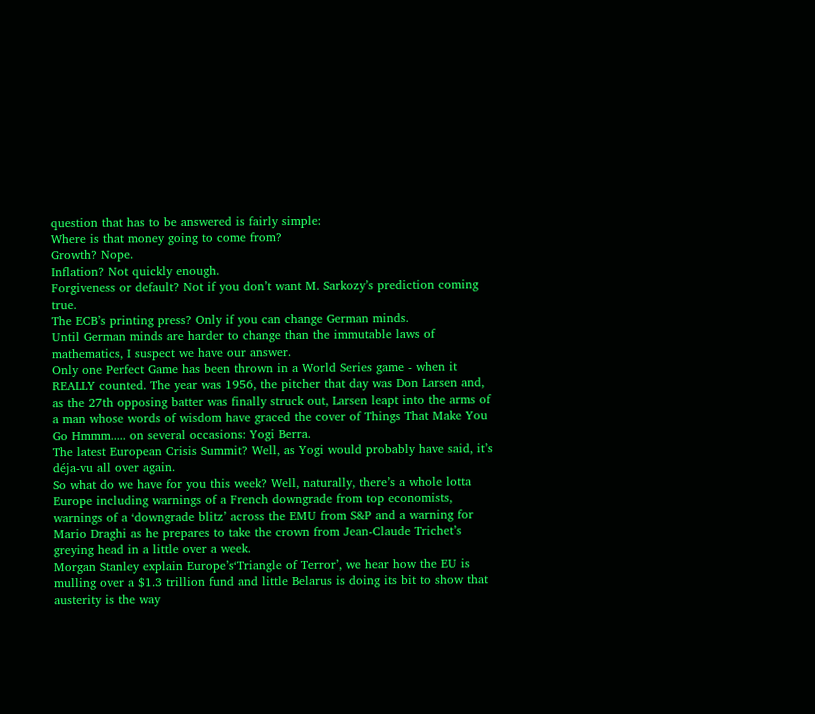question that has to be answered is fairly simple:
Where is that money going to come from?
Growth? Nope.
Inflation? Not quickly enough.
Forgiveness or default? Not if you don’t want M. Sarkozy’s prediction coming true.
The ECB’s printing press? Only if you can change German minds.
Until German minds are harder to change than the immutable laws of mathematics, I suspect we have our answer.
Only one Perfect Game has been thrown in a World Series game - when it REALLY counted. The year was 1956, the pitcher that day was Don Larsen and, as the 27th opposing batter was finally struck out, Larsen leapt into the arms of a man whose words of wisdom have graced the cover of Things That Make You Go Hmmm..... on several occasions: Yogi Berra.
The latest European Crisis Summit? Well, as Yogi would probably have said, it’s déja-vu all over again.
So what do we have for you this week? Well, naturally, there’s a whole lotta Europe including warnings of a French downgrade from top economists, warnings of a ‘downgrade blitz’ across the EMU from S&P and a warning for Mario Draghi as he prepares to take the crown from Jean-Claude Trichet’s greying head in a little over a week.
Morgan Stanley explain Europe’s‘Triangle of Terror’, we hear how the EU is mulling over a $1.3 trillion fund and little Belarus is doing its bit to show that austerity is the way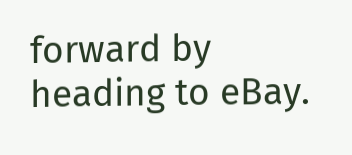forward by heading to eBay.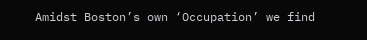Amidst Boston’s own ‘Occupation’ we find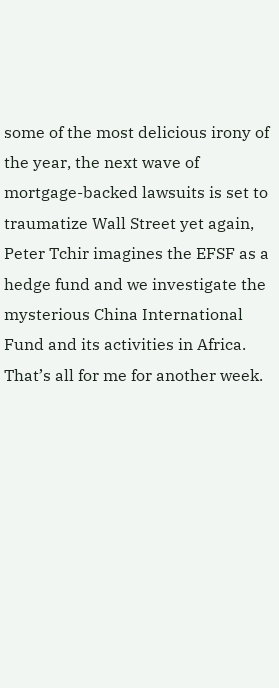some of the most delicious irony of the year, the next wave of mortgage-backed lawsuits is set to traumatize Wall Street yet again, Peter Tchir imagines the EFSF as a hedge fund and we investigate the mysterious China International Fund and its activities in Africa.
That’s all for me for another week.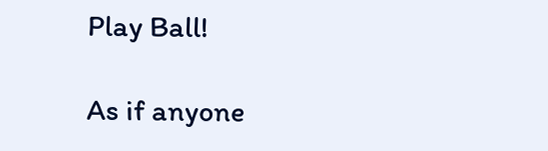Play Ball!

As if anyone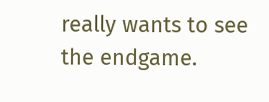really wants to see the endgame.